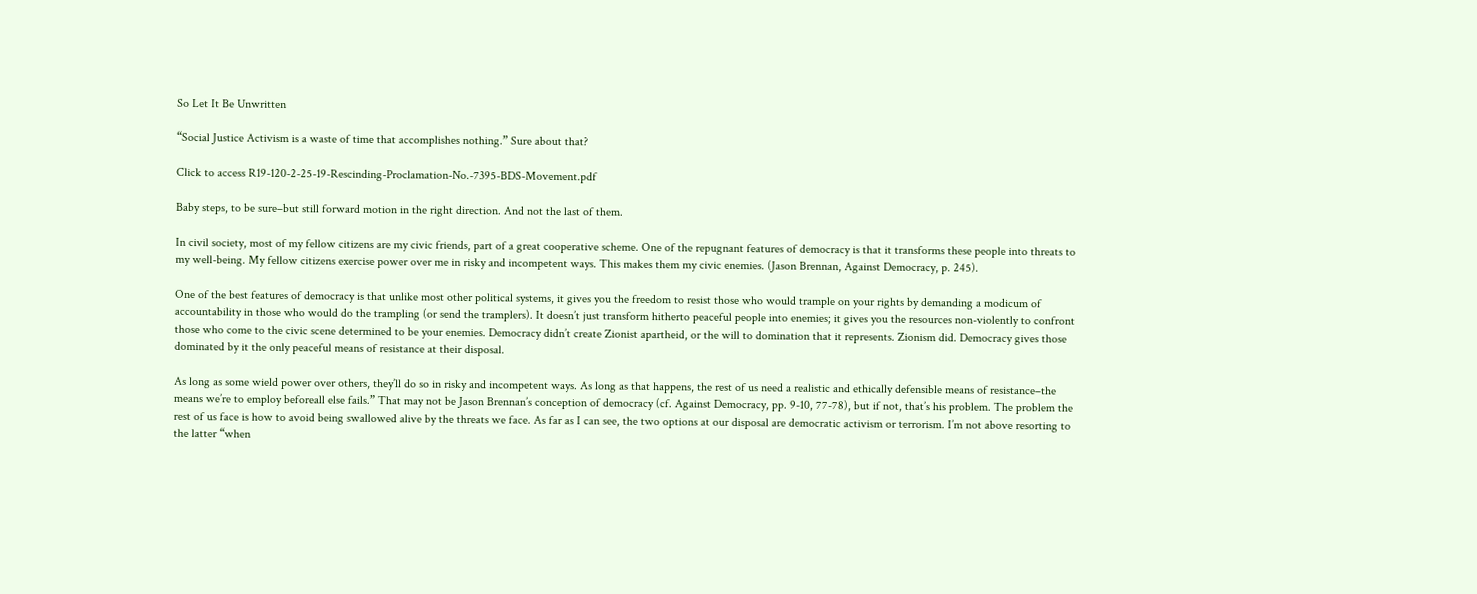So Let It Be Unwritten

“Social Justice Activism is a waste of time that accomplishes nothing.” Sure about that?

Click to access R19-120-2-25-19-Rescinding-Proclamation-No.-7395-BDS-Movement.pdf

Baby steps, to be sure–but still forward motion in the right direction. And not the last of them.

In civil society, most of my fellow citizens are my civic friends, part of a great cooperative scheme. One of the repugnant features of democracy is that it transforms these people into threats to my well-being. My fellow citizens exercise power over me in risky and incompetent ways. This makes them my civic enemies. (Jason Brennan, Against Democracy, p. 245).

One of the best features of democracy is that unlike most other political systems, it gives you the freedom to resist those who would trample on your rights by demanding a modicum of accountability in those who would do the trampling (or send the tramplers). It doesn’t just transform hitherto peaceful people into enemies; it gives you the resources non-violently to confront those who come to the civic scene determined to be your enemies. Democracy didn’t create Zionist apartheid, or the will to domination that it represents. Zionism did. Democracy gives those dominated by it the only peaceful means of resistance at their disposal.

As long as some wield power over others, they’ll do so in risky and incompetent ways. As long as that happens, the rest of us need a realistic and ethically defensible means of resistance–the means we’re to employ beforeall else fails.” That may not be Jason Brennan’s conception of democracy (cf. Against Democracy, pp. 9-10, 77-78), but if not, that’s his problem. The problem the rest of us face is how to avoid being swallowed alive by the threats we face. As far as I can see, the two options at our disposal are democratic activism or terrorism. I’m not above resorting to the latter “when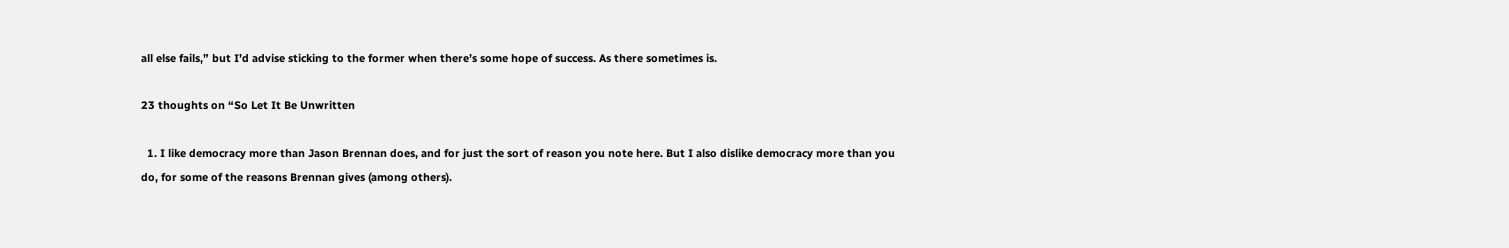all else fails,” but I’d advise sticking to the former when there’s some hope of success. As there sometimes is.

23 thoughts on “So Let It Be Unwritten

  1. I like democracy more than Jason Brennan does, and for just the sort of reason you note here. But I also dislike democracy more than you do, for some of the reasons Brennan gives (among others).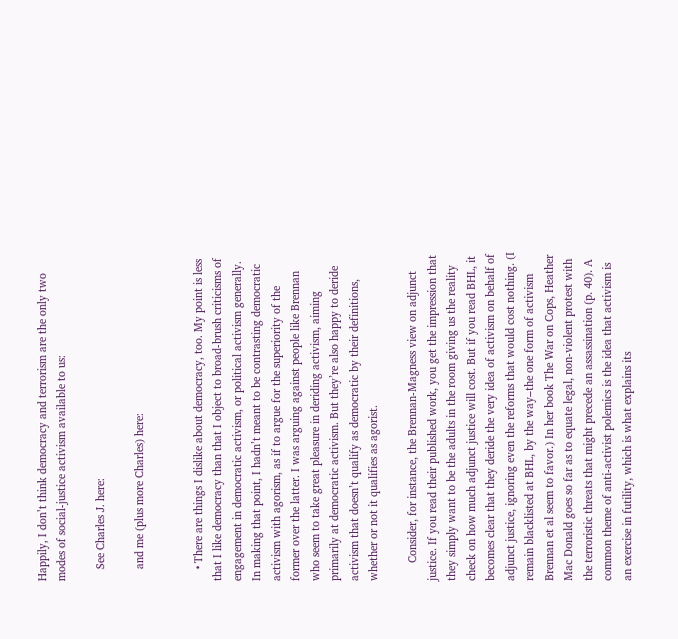Happily, I don’t think democracy and terrorism are the only two modes of social-justice activism available to us:

    See Charles J. here:

    and me (plus more Charles) here:


    • There are things I dislike about democracy, too. My point is less that I like democracy than that I object to broad-brush criticisms of engagement in democratic activism, or political activism generally. In making that point, I hadn’t meant to be contrasting democratic activism with agorism, as if to argue for the superiority of the former over the latter. I was arguing against people like Brennan who seem to take great pleasure in deriding activism, aiming primarily at democratic activism. But they’re also happy to deride activism that doesn’t qualify as democratic by their definitions, whether or not it qualifies as agorist.

      Consider, for instance, the Brennan-Magness view on adjunct justice. If you read their published work, you get the impression that they simply want to be the adults in the room giving us the reality check on how much adjunct justice will cost. But if you read BHL, it becomes clear that they deride the very idea of activism on behalf of adjunct justice, ignoring even the reforms that would cost nothing. (I remain blacklisted at BHL, by the way–the one form of activism Brennan et al seem to favor.) In her book The War on Cops, Heather Mac Donald goes so far as to equate legal, non-violent protest with the terroristic threats that might precede an assassination (p. 40). A common theme of anti-activist polemics is the idea that activism is an exercise in futility, which is what explains its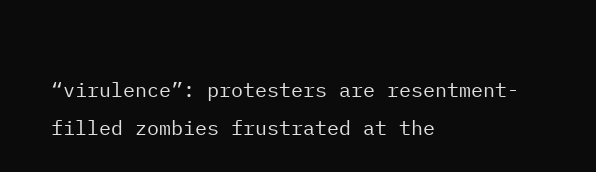“virulence”: protesters are resentment-filled zombies frustrated at the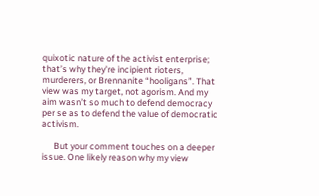quixotic nature of the activist enterprise; that’s why they’re incipient rioters, murderers, or Brennanite “hooligans”. That view was my target, not agorism. And my aim wasn’t so much to defend democracy per se as to defend the value of democratic activism.

      But your comment touches on a deeper issue. One likely reason why my view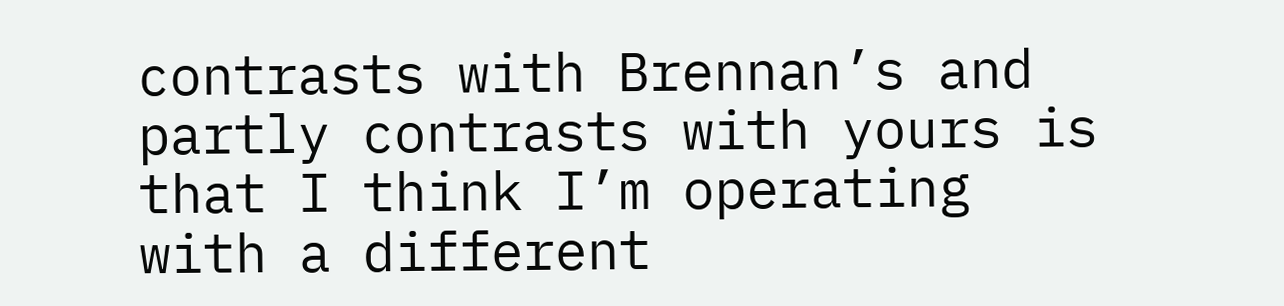contrasts with Brennan’s and partly contrasts with yours is that I think I’m operating with a different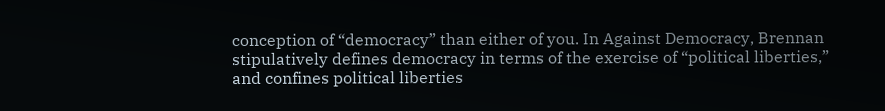conception of “democracy” than either of you. In Against Democracy, Brennan stipulatively defines democracy in terms of the exercise of “political liberties,” and confines political liberties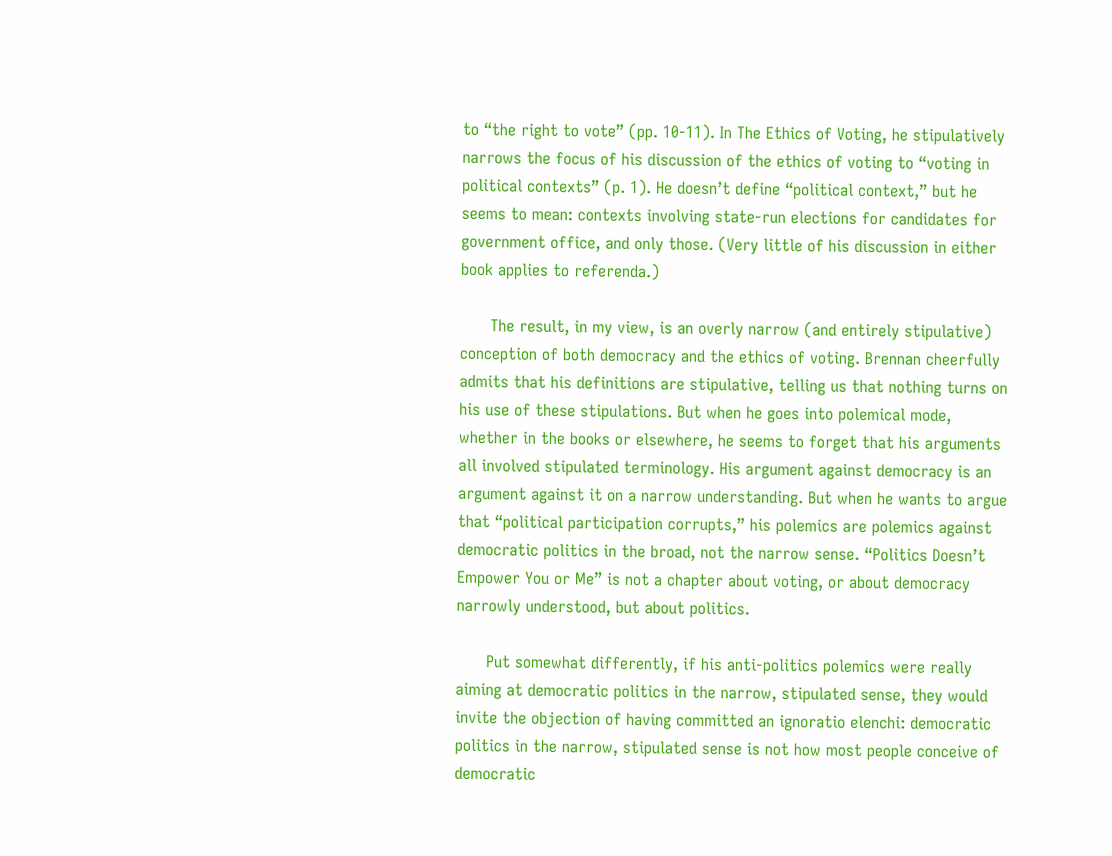to “the right to vote” (pp. 10-11). In The Ethics of Voting, he stipulatively narrows the focus of his discussion of the ethics of voting to “voting in political contexts” (p. 1). He doesn’t define “political context,” but he seems to mean: contexts involving state-run elections for candidates for government office, and only those. (Very little of his discussion in either book applies to referenda.)

      The result, in my view, is an overly narrow (and entirely stipulative) conception of both democracy and the ethics of voting. Brennan cheerfully admits that his definitions are stipulative, telling us that nothing turns on his use of these stipulations. But when he goes into polemical mode, whether in the books or elsewhere, he seems to forget that his arguments all involved stipulated terminology. His argument against democracy is an argument against it on a narrow understanding. But when he wants to argue that “political participation corrupts,” his polemics are polemics against democratic politics in the broad, not the narrow sense. “Politics Doesn’t Empower You or Me” is not a chapter about voting, or about democracy narrowly understood, but about politics.

      Put somewhat differently, if his anti-politics polemics were really aiming at democratic politics in the narrow, stipulated sense, they would invite the objection of having committed an ignoratio elenchi: democratic politics in the narrow, stipulated sense is not how most people conceive of democratic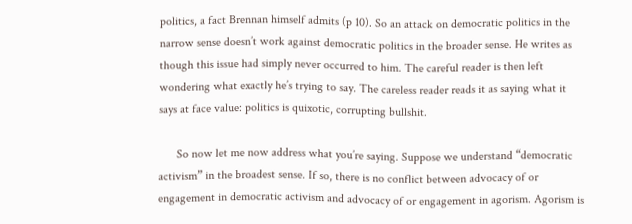politics, a fact Brennan himself admits (p 10). So an attack on democratic politics in the narrow sense doesn’t work against democratic politics in the broader sense. He writes as though this issue had simply never occurred to him. The careful reader is then left wondering what exactly he’s trying to say. The careless reader reads it as saying what it says at face value: politics is quixotic, corrupting bullshit.

      So now let me now address what you’re saying. Suppose we understand “democratic activism” in the broadest sense. If so, there is no conflict between advocacy of or engagement in democratic activism and advocacy of or engagement in agorism. Agorism is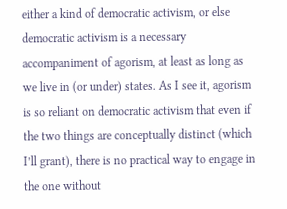either a kind of democratic activism, or else democratic activism is a necessary accompaniment of agorism, at least as long as we live in (or under) states. As I see it, agorism is so reliant on democratic activism that even if the two things are conceptually distinct (which I’ll grant), there is no practical way to engage in the one without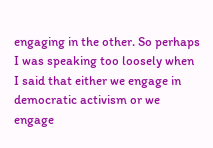engaging in the other. So perhaps I was speaking too loosely when I said that either we engage in democratic activism or we engage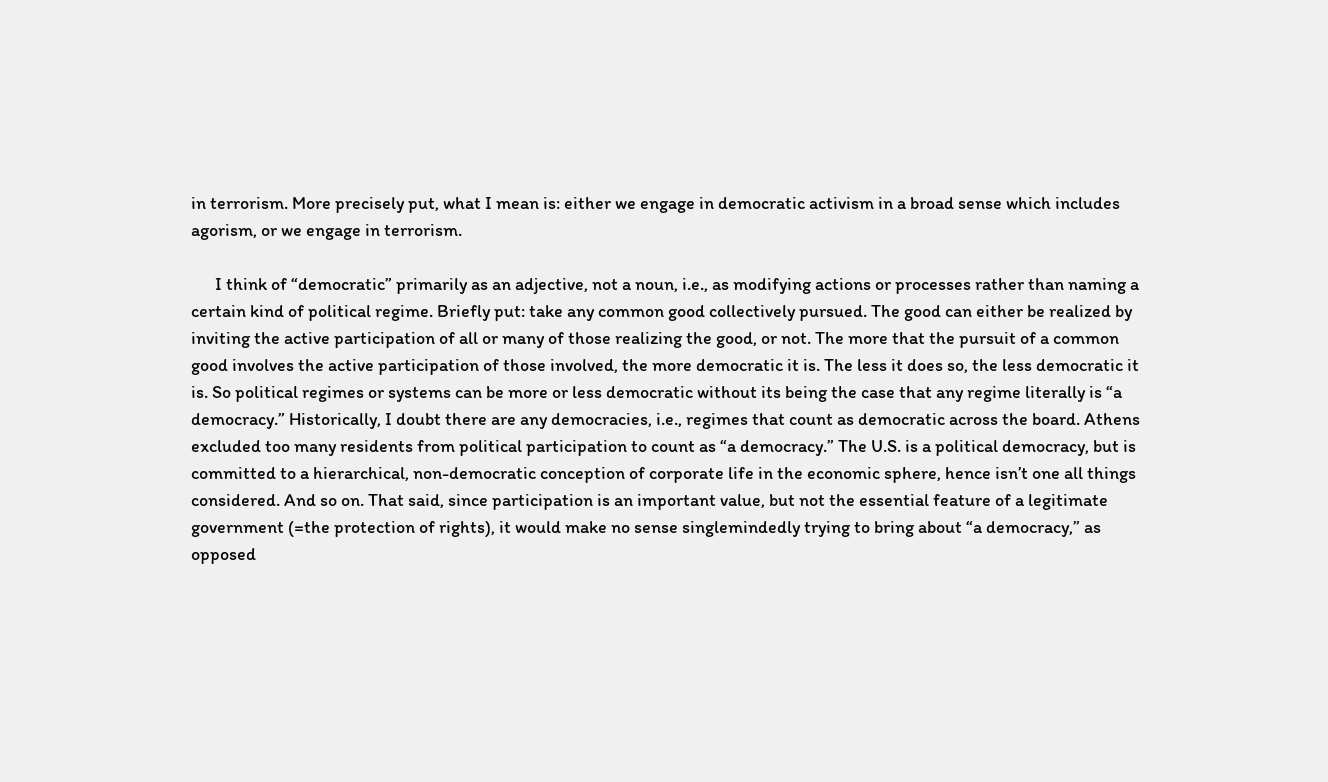in terrorism. More precisely put, what I mean is: either we engage in democratic activism in a broad sense which includes agorism, or we engage in terrorism.

      I think of “democratic” primarily as an adjective, not a noun, i.e., as modifying actions or processes rather than naming a certain kind of political regime. Briefly put: take any common good collectively pursued. The good can either be realized by inviting the active participation of all or many of those realizing the good, or not. The more that the pursuit of a common good involves the active participation of those involved, the more democratic it is. The less it does so, the less democratic it is. So political regimes or systems can be more or less democratic without its being the case that any regime literally is “a democracy.” Historically, I doubt there are any democracies, i.e., regimes that count as democratic across the board. Athens excluded too many residents from political participation to count as “a democracy.” The U.S. is a political democracy, but is committed to a hierarchical, non-democratic conception of corporate life in the economic sphere, hence isn’t one all things considered. And so on. That said, since participation is an important value, but not the essential feature of a legitimate government (=the protection of rights), it would make no sense singlemindedly trying to bring about “a democracy,” as opposed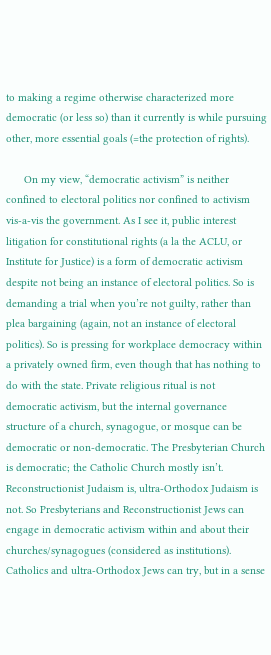to making a regime otherwise characterized more democratic (or less so) than it currently is while pursuing other, more essential goals (=the protection of rights).

      On my view, “democratic activism” is neither confined to electoral politics nor confined to activism vis-a-vis the government. As I see it, public interest litigation for constitutional rights (a la the ACLU, or Institute for Justice) is a form of democratic activism despite not being an instance of electoral politics. So is demanding a trial when you’re not guilty, rather than plea bargaining (again, not an instance of electoral politics). So is pressing for workplace democracy within a privately owned firm, even though that has nothing to do with the state. Private religious ritual is not democratic activism, but the internal governance structure of a church, synagogue, or mosque can be democratic or non-democratic. The Presbyterian Church is democratic; the Catholic Church mostly isn’t. Reconstructionist Judaism is, ultra-Orthodox Judaism is not. So Presbyterians and Reconstructionist Jews can engage in democratic activism within and about their churches/synagogues (considered as institutions). Catholics and ultra-Orthodox Jews can try, but in a sense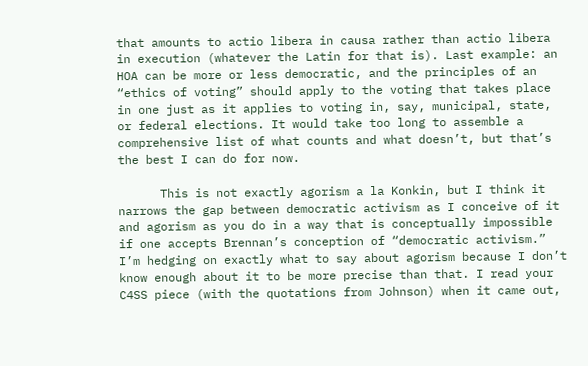that amounts to actio libera in causa rather than actio libera in execution (whatever the Latin for that is). Last example: an HOA can be more or less democratic, and the principles of an “ethics of voting” should apply to the voting that takes place in one just as it applies to voting in, say, municipal, state, or federal elections. It would take too long to assemble a comprehensive list of what counts and what doesn’t, but that’s the best I can do for now.

      This is not exactly agorism a la Konkin, but I think it narrows the gap between democratic activism as I conceive of it and agorism as you do in a way that is conceptually impossible if one accepts Brennan’s conception of “democratic activism.” I’m hedging on exactly what to say about agorism because I don’t know enough about it to be more precise than that. I read your C4SS piece (with the quotations from Johnson) when it came out,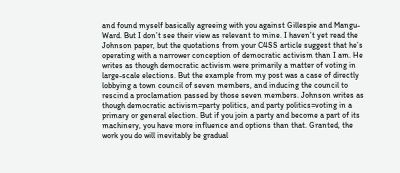and found myself basically agreeing with you against Gillespie and Mangu-Ward. But I don’t see their view as relevant to mine. I haven’t yet read the Johnson paper, but the quotations from your C4SS article suggest that he’s operating with a narrower conception of democratic activism than I am. He writes as though democratic activism were primarily a matter of voting in large-scale elections. But the example from my post was a case of directly lobbying a town council of seven members, and inducing the council to rescind a proclamation passed by those seven members. Johnson writes as though democratic activism=party politics, and party politics=voting in a primary or general election. But if you join a party and become a part of its machinery, you have more influence and options than that. Granted, the work you do will inevitably be gradual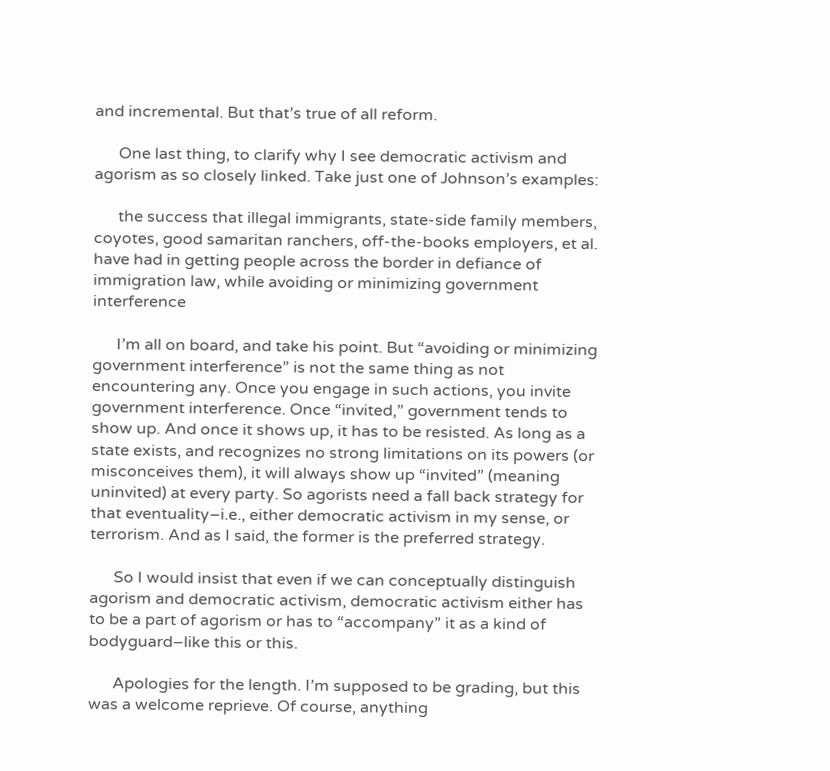and incremental. But that’s true of all reform.

      One last thing, to clarify why I see democratic activism and agorism as so closely linked. Take just one of Johnson’s examples:

      the success that illegal immigrants, state-side family members, coyotes, good samaritan ranchers, off-the-books employers, et al. have had in getting people across the border in defiance of immigration law, while avoiding or minimizing government interference

      I’m all on board, and take his point. But “avoiding or minimizing government interference” is not the same thing as not encountering any. Once you engage in such actions, you invite government interference. Once “invited,” government tends to show up. And once it shows up, it has to be resisted. As long as a state exists, and recognizes no strong limitations on its powers (or misconceives them), it will always show up “invited” (meaning uninvited) at every party. So agorists need a fall back strategy for that eventuality–i.e., either democratic activism in my sense, or terrorism. And as I said, the former is the preferred strategy.

      So I would insist that even if we can conceptually distinguish agorism and democratic activism, democratic activism either has to be a part of agorism or has to “accompany” it as a kind of bodyguard–like this or this.

      Apologies for the length. I’m supposed to be grading, but this was a welcome reprieve. Of course, anything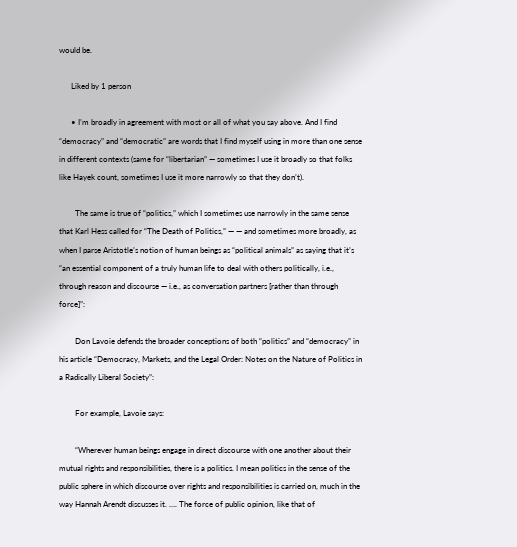would be.

      Liked by 1 person

      • I’m broadly in agreement with most or all of what you say above. And I find “democracy” and “democratic” are words that I find myself using in more than one sense in different contexts (same for “libertarian” — sometimes I use it broadly so that folks like Hayek count, sometimes I use it more narrowly so that they don’t).

        The same is true of “politics,” which I sometimes use narrowly in the same sense that Karl Hess called for “The Death of Politics,” — — and sometimes more broadly, as when I parse Aristotle’s notion of human beings as “political animals” as saying that it’s “an essential component of a truly human life to deal with others politically, i.e., through reason and discourse — i.e., as conversation partners [rather than through force]”:

        Don Lavoie defends the broader conceptions of both “politics” and “democracy” in his article “Democracy, Markets, and the Legal Order: Notes on the Nature of Politics in a Radically Liberal Society”:

        For example, Lavoie says:

        “Wherever human beings engage in direct discourse with one another about their mutual rights and responsibilities, there is a politics. I mean politics in the sense of the public sphere in which discourse over rights and responsibilities is carried on, much in the way Hannah Arendt discusses it. …. The force of public opinion, like that of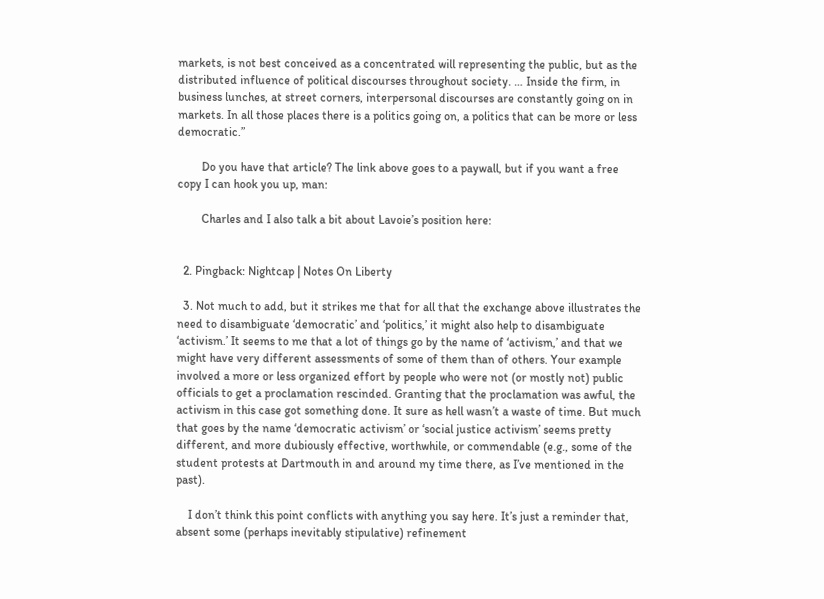markets, is not best conceived as a concentrated will representing the public, but as the distributed influence of political discourses throughout society. … Inside the firm, in business lunches, at street corners, interpersonal discourses are constantly going on in markets. In all those places there is a politics going on, a politics that can be more or less democratic.”

        Do you have that article? The link above goes to a paywall, but if you want a free copy I can hook you up, man:

        Charles and I also talk a bit about Lavoie’s position here:


  2. Pingback: Nightcap | Notes On Liberty

  3. Not much to add, but it strikes me that for all that the exchange above illustrates the need to disambiguate ‘democratic’ and ‘politics,’ it might also help to disambiguate ‘activism.’ It seems to me that a lot of things go by the name of ‘activism,’ and that we might have very different assessments of some of them than of others. Your example involved a more or less organized effort by people who were not (or mostly not) public officials to get a proclamation rescinded. Granting that the proclamation was awful, the activism in this case got something done. It sure as hell wasn’t a waste of time. But much that goes by the name ‘democratic activism’ or ‘social justice activism’ seems pretty different, and more dubiously effective, worthwhile, or commendable (e.g., some of the student protests at Dartmouth in and around my time there, as I’ve mentioned in the past).

    I don’t think this point conflicts with anything you say here. It’s just a reminder that, absent some (perhaps inevitably stipulative) refinement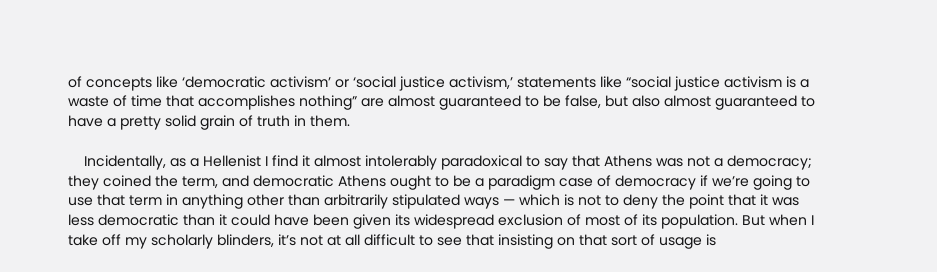of concepts like ‘democratic activism’ or ‘social justice activism,’ statements like “social justice activism is a waste of time that accomplishes nothing” are almost guaranteed to be false, but also almost guaranteed to have a pretty solid grain of truth in them.

    Incidentally, as a Hellenist I find it almost intolerably paradoxical to say that Athens was not a democracy; they coined the term, and democratic Athens ought to be a paradigm case of democracy if we’re going to use that term in anything other than arbitrarily stipulated ways — which is not to deny the point that it was less democratic than it could have been given its widespread exclusion of most of its population. But when I take off my scholarly blinders, it’s not at all difficult to see that insisting on that sort of usage is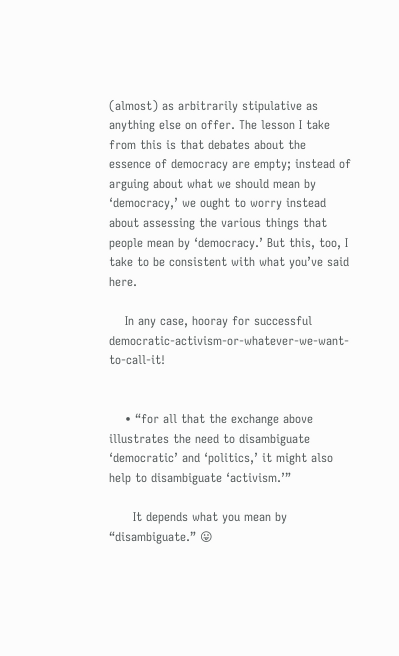(almost) as arbitrarily stipulative as anything else on offer. The lesson I take from this is that debates about the essence of democracy are empty; instead of arguing about what we should mean by ‘democracy,’ we ought to worry instead about assessing the various things that people mean by ‘democracy.’ But this, too, I take to be consistent with what you’ve said here.

    In any case, hooray for successful democratic-activism-or-whatever-we-want-to-call-it!


    • “for all that the exchange above illustrates the need to disambiguate ‘democratic’ and ‘politics,’ it might also help to disambiguate ‘activism.’”

      It depends what you mean by “disambiguate.” 😛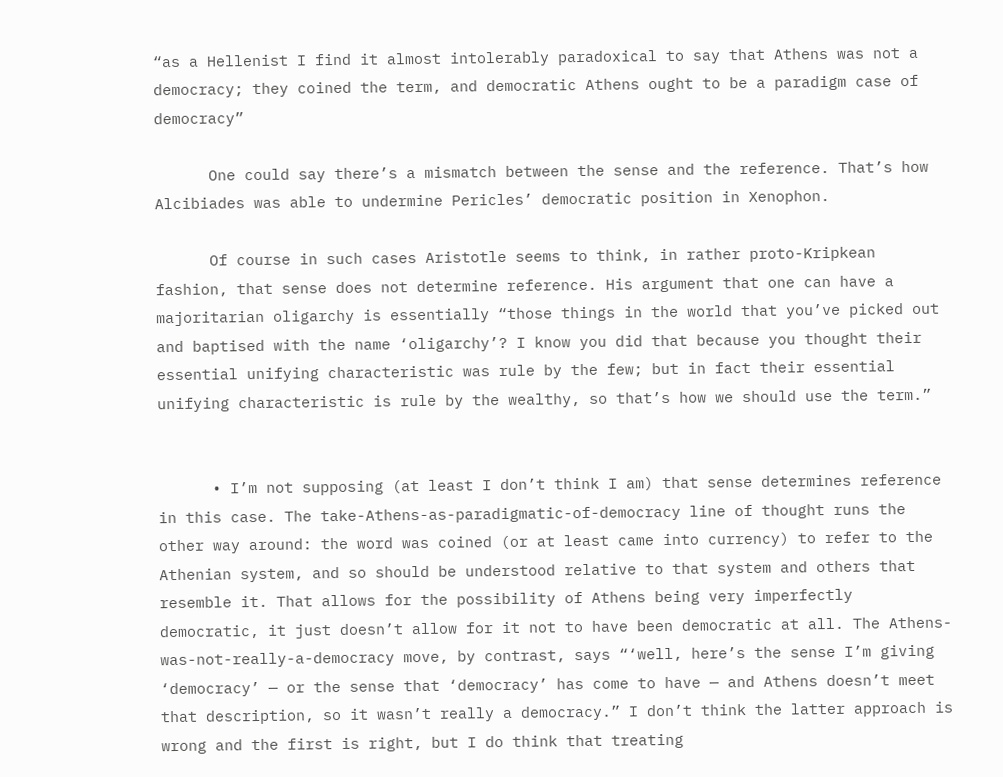“as a Hellenist I find it almost intolerably paradoxical to say that Athens was not a democracy; they coined the term, and democratic Athens ought to be a paradigm case of democracy”

      One could say there’s a mismatch between the sense and the reference. That’s how Alcibiades was able to undermine Pericles’ democratic position in Xenophon.

      Of course in such cases Aristotle seems to think, in rather proto-Kripkean fashion, that sense does not determine reference. His argument that one can have a majoritarian oligarchy is essentially “those things in the world that you’ve picked out and baptised with the name ‘oligarchy’? I know you did that because you thought their essential unifying characteristic was rule by the few; but in fact their essential unifying characteristic is rule by the wealthy, so that’s how we should use the term.”


      • I’m not supposing (at least I don’t think I am) that sense determines reference in this case. The take-Athens-as-paradigmatic-of-democracy line of thought runs the other way around: the word was coined (or at least came into currency) to refer to the Athenian system, and so should be understood relative to that system and others that resemble it. That allows for the possibility of Athens being very imperfectly democratic, it just doesn’t allow for it not to have been democratic at all. The Athens-was-not-really-a-democracy move, by contrast, says “‘well, here’s the sense I’m giving ‘democracy’ — or the sense that ‘democracy’ has come to have — and Athens doesn’t meet that description, so it wasn’t really a democracy.” I don’t think the latter approach is wrong and the first is right, but I do think that treating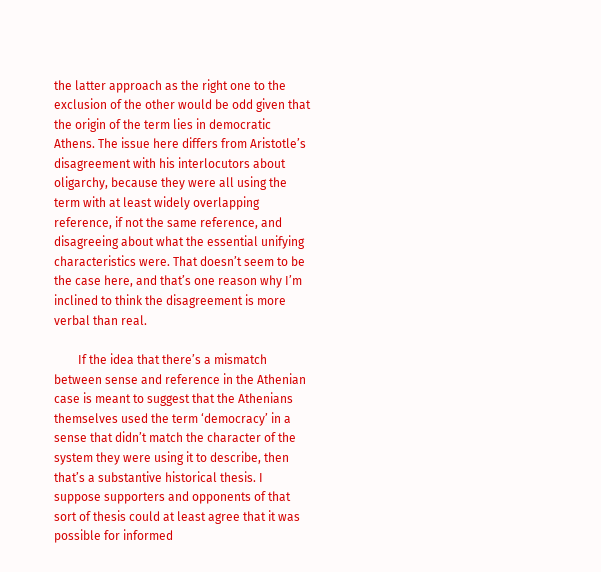the latter approach as the right one to the exclusion of the other would be odd given that the origin of the term lies in democratic Athens. The issue here differs from Aristotle’s disagreement with his interlocutors about oligarchy, because they were all using the term with at least widely overlapping reference, if not the same reference, and disagreeing about what the essential unifying characteristics were. That doesn’t seem to be the case here, and that’s one reason why I’m inclined to think the disagreement is more verbal than real.

        If the idea that there’s a mismatch between sense and reference in the Athenian case is meant to suggest that the Athenians themselves used the term ‘democracy’ in a sense that didn’t match the character of the system they were using it to describe, then that’s a substantive historical thesis. I suppose supporters and opponents of that sort of thesis could at least agree that it was possible for informed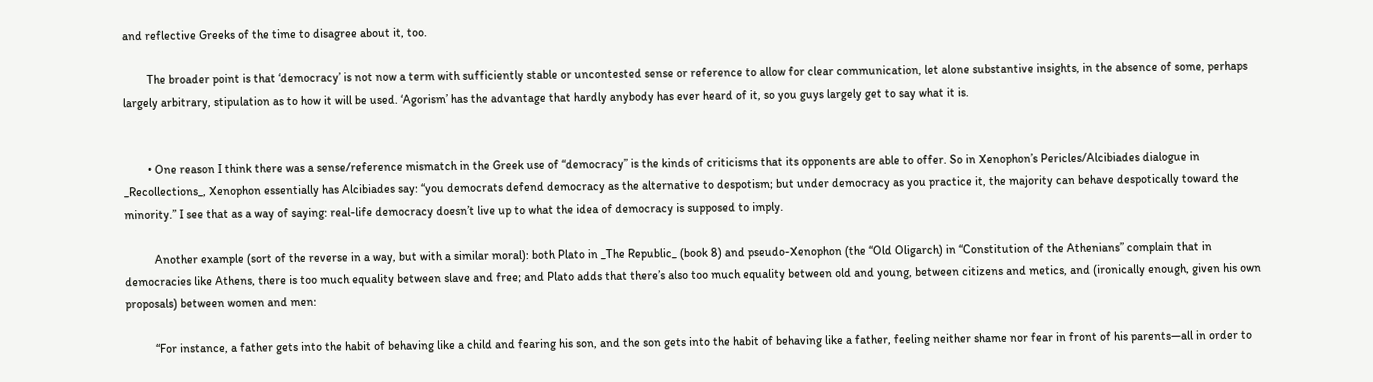and reflective Greeks of the time to disagree about it, too.

        The broader point is that ‘democracy’ is not now a term with sufficiently stable or uncontested sense or reference to allow for clear communication, let alone substantive insights, in the absence of some, perhaps largely arbitrary, stipulation as to how it will be used. ‘Agorism’ has the advantage that hardly anybody has ever heard of it, so you guys largely get to say what it is.


        • One reason I think there was a sense/reference mismatch in the Greek use of “democracy” is the kinds of criticisms that its opponents are able to offer. So in Xenophon’s Pericles/Alcibiades dialogue in _Recollections_, Xenophon essentially has Alcibiades say: “you democrats defend democracy as the alternative to despotism; but under democracy as you practice it, the majority can behave despotically toward the minority.” I see that as a way of saying: real-life democracy doesn’t live up to what the idea of democracy is supposed to imply.

          Another example (sort of the reverse in a way, but with a similar moral): both Plato in _The Republic_ (book 8) and pseudo-Xenophon (the “Old Oligarch) in “Constitution of the Athenians” complain that in democracies like Athens, there is too much equality between slave and free; and Plato adds that there’s also too much equality between old and young, between citizens and metics, and (ironically enough, given his own proposals) between women and men:

          “For instance, a father gets into the habit of behaving like a child and fearing his son, and the son gets into the habit of behaving like a father, feeling neither shame nor fear in front of his parents—all in order to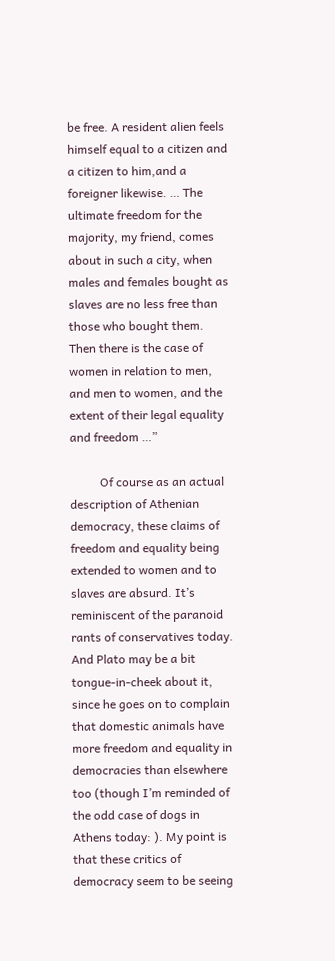be free. A resident alien feels himself equal to a citizen and a citizen to him,and a foreigner likewise. … The ultimate freedom for the majority, my friend, comes about in such a city, when males and females bought as slaves are no less free than those who bought them. Then there is the case of women in relation to men, and men to women, and the extent of their legal equality and freedom …”

          Of course as an actual description of Athenian democracy, these claims of freedom and equality being extended to women and to slaves are absurd. It’s reminiscent of the paranoid rants of conservatives today. And Plato may be a bit tongue-in-cheek about it, since he goes on to complain that domestic animals have more freedom and equality in democracies than elsewhere too (though I’m reminded of the odd case of dogs in Athens today: ). My point is that these critics of democracy seem to be seeing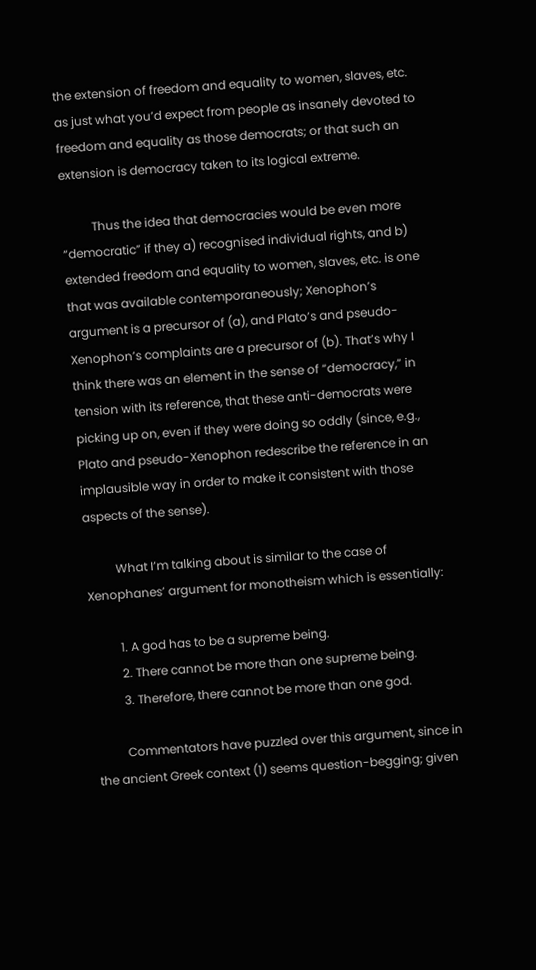the extension of freedom and equality to women, slaves, etc. as just what you’d expect from people as insanely devoted to freedom and equality as those democrats; or that such an extension is democracy taken to its logical extreme.

          Thus the idea that democracies would be even more “democratic” if they a) recognised individual rights, and b) extended freedom and equality to women, slaves, etc. is one that was available contemporaneously; Xenophon’s argument is a precursor of (a), and Plato’s and pseudo-Xenophon’s complaints are a precursor of (b). That’s why I think there was an element in the sense of “democracy,” in tension with its reference, that these anti-democrats were picking up on, even if they were doing so oddly (since, e.g., Plato and pseudo-Xenophon redescribe the reference in an implausible way in order to make it consistent with those aspects of the sense).

          What I’m talking about is similar to the case of Xenophanes’ argument for monotheism which is essentially:

          1. A god has to be a supreme being.
          2. There cannot be more than one supreme being.
          3. Therefore, there cannot be more than one god.

          Commentators have puzzled over this argument, since in the ancient Greek context (1) seems question-begging; given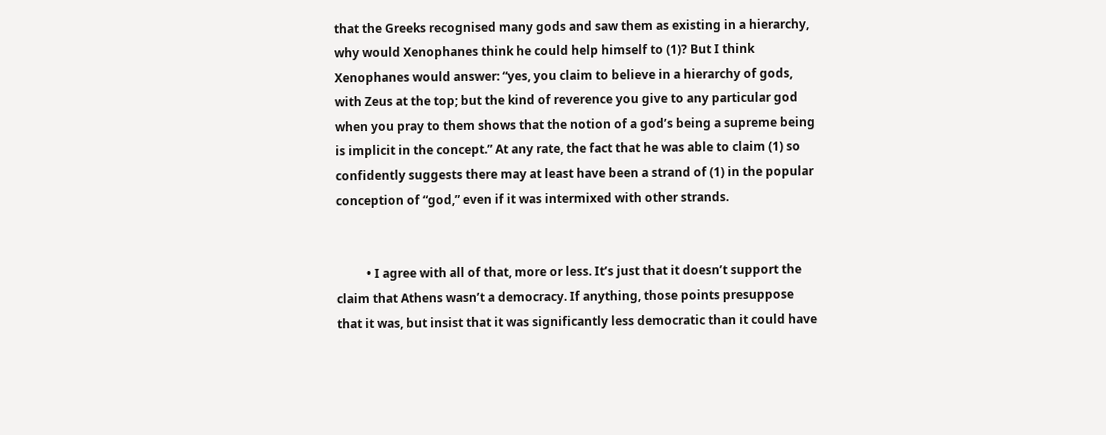that the Greeks recognised many gods and saw them as existing in a hierarchy, why would Xenophanes think he could help himself to (1)? But I think Xenophanes would answer: “yes, you claim to believe in a hierarchy of gods, with Zeus at the top; but the kind of reverence you give to any particular god when you pray to them shows that the notion of a god’s being a supreme being is implicit in the concept.” At any rate, the fact that he was able to claim (1) so confidently suggests there may at least have been a strand of (1) in the popular conception of “god,” even if it was intermixed with other strands.


          • I agree with all of that, more or less. It’s just that it doesn’t support the claim that Athens wasn’t a democracy. If anything, those points presuppose that it was, but insist that it was significantly less democratic than it could have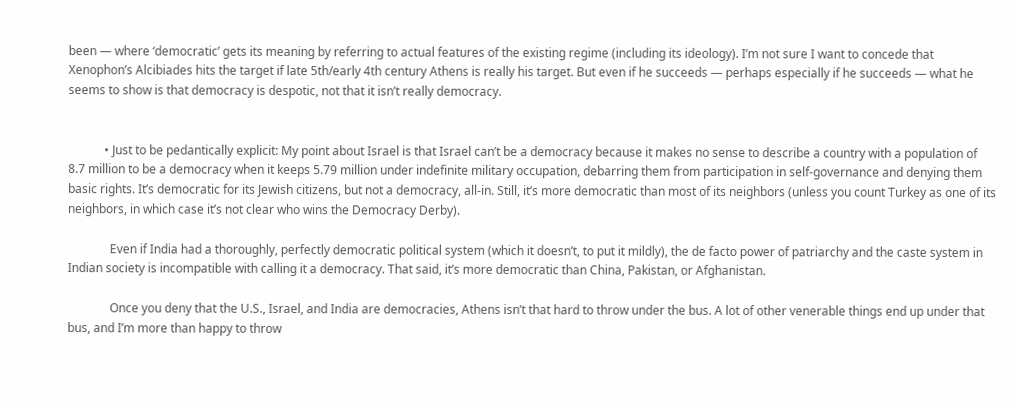been — where ‘democratic’ gets its meaning by referring to actual features of the existing regime (including its ideology). I’m not sure I want to concede that Xenophon’s Alcibiades hits the target if late 5th/early 4th century Athens is really his target. But even if he succeeds — perhaps especially if he succeeds — what he seems to show is that democracy is despotic, not that it isn’t really democracy.


            • Just to be pedantically explicit: My point about Israel is that Israel can’t be a democracy because it makes no sense to describe a country with a population of 8.7 million to be a democracy when it keeps 5.79 million under indefinite military occupation, debarring them from participation in self-governance and denying them basic rights. It’s democratic for its Jewish citizens, but not a democracy, all-in. Still, it’s more democratic than most of its neighbors (unless you count Turkey as one of its neighbors, in which case it’s not clear who wins the Democracy Derby).

              Even if India had a thoroughly, perfectly democratic political system (which it doesn’t, to put it mildly), the de facto power of patriarchy and the caste system in Indian society is incompatible with calling it a democracy. That said, it’s more democratic than China, Pakistan, or Afghanistan.

              Once you deny that the U.S., Israel, and India are democracies, Athens isn’t that hard to throw under the bus. A lot of other venerable things end up under that bus, and I’m more than happy to throw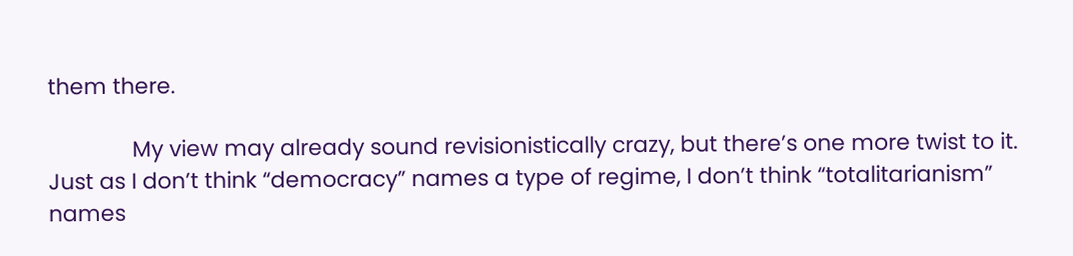them there.

              My view may already sound revisionistically crazy, but there’s one more twist to it. Just as I don’t think “democracy” names a type of regime, I don’t think “totalitarianism” names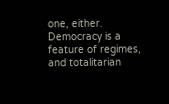one, either. Democracy is a feature of regimes, and totalitarian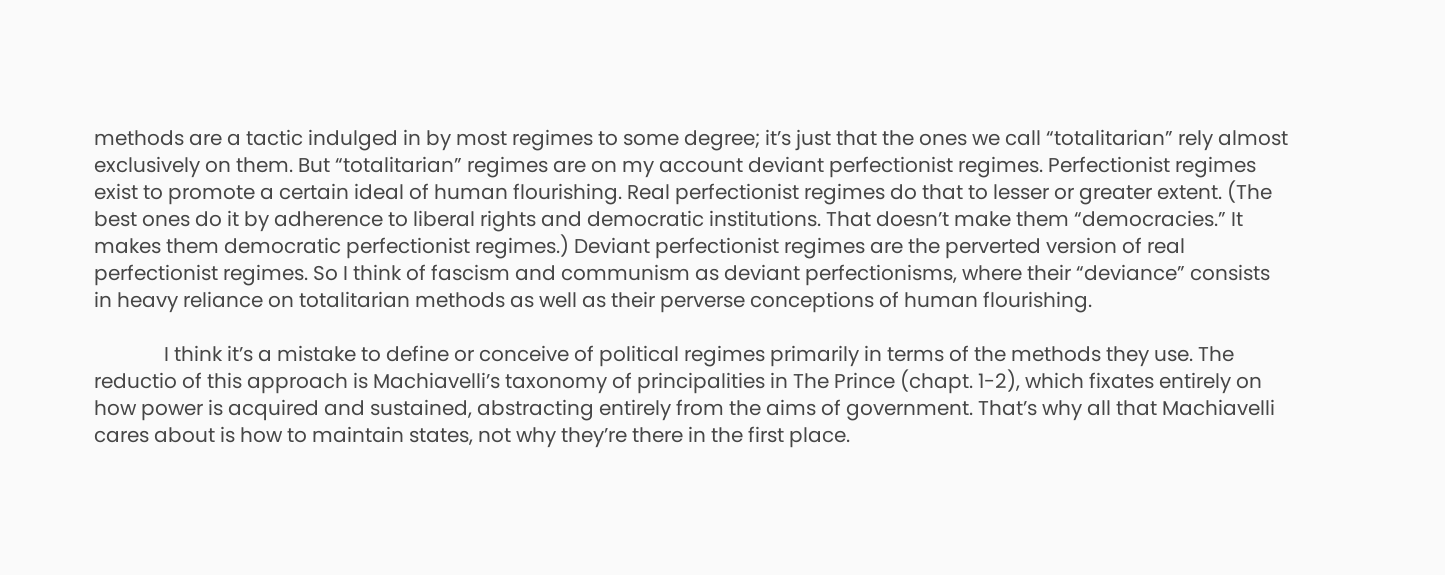methods are a tactic indulged in by most regimes to some degree; it’s just that the ones we call “totalitarian” rely almost exclusively on them. But “totalitarian” regimes are on my account deviant perfectionist regimes. Perfectionist regimes exist to promote a certain ideal of human flourishing. Real perfectionist regimes do that to lesser or greater extent. (The best ones do it by adherence to liberal rights and democratic institutions. That doesn’t make them “democracies.” It makes them democratic perfectionist regimes.) Deviant perfectionist regimes are the perverted version of real perfectionist regimes. So I think of fascism and communism as deviant perfectionisms, where their “deviance” consists in heavy reliance on totalitarian methods as well as their perverse conceptions of human flourishing.

              I think it’s a mistake to define or conceive of political regimes primarily in terms of the methods they use. The reductio of this approach is Machiavelli’s taxonomy of principalities in The Prince (chapt. 1-2), which fixates entirely on how power is acquired and sustained, abstracting entirely from the aims of government. That’s why all that Machiavelli cares about is how to maintain states, not why they’re there in the first place.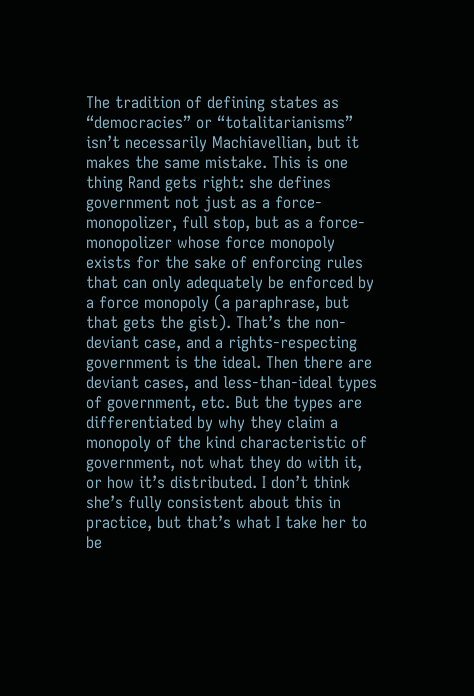The tradition of defining states as “democracies” or “totalitarianisms” isn’t necessarily Machiavellian, but it makes the same mistake. This is one thing Rand gets right: she defines government not just as a force-monopolizer, full stop, but as a force-monopolizer whose force monopoly exists for the sake of enforcing rules that can only adequately be enforced by a force monopoly (a paraphrase, but that gets the gist). That’s the non-deviant case, and a rights-respecting government is the ideal. Then there are deviant cases, and less-than-ideal types of government, etc. But the types are differentiated by why they claim a monopoly of the kind characteristic of government, not what they do with it, or how it’s distributed. I don’t think she’s fully consistent about this in practice, but that’s what I take her to be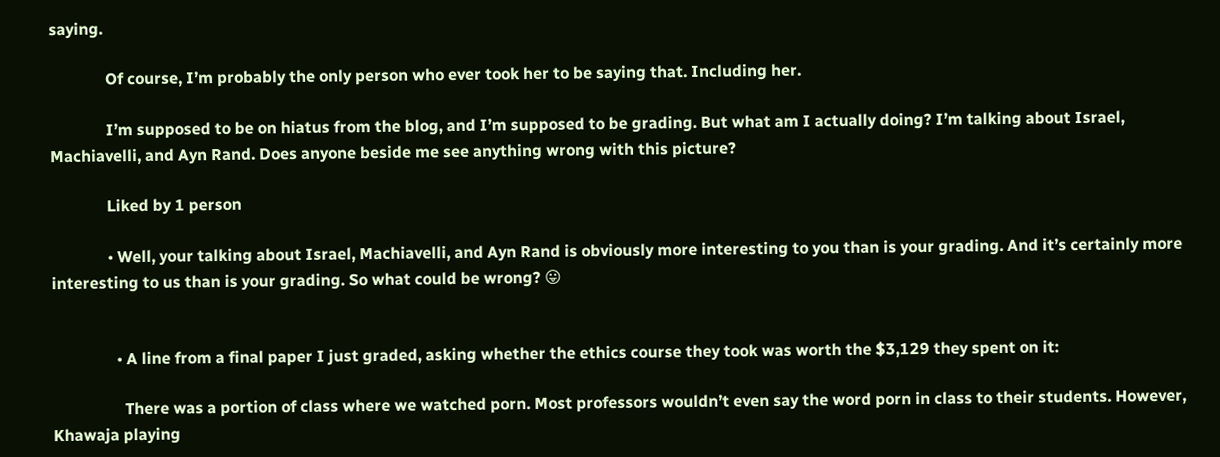saying.

              Of course, I’m probably the only person who ever took her to be saying that. Including her.

              I’m supposed to be on hiatus from the blog, and I’m supposed to be grading. But what am I actually doing? I’m talking about Israel, Machiavelli, and Ayn Rand. Does anyone beside me see anything wrong with this picture?

              Liked by 1 person

              • Well, your talking about Israel, Machiavelli, and Ayn Rand is obviously more interesting to you than is your grading. And it’s certainly more interesting to us than is your grading. So what could be wrong? 😛


                • A line from a final paper I just graded, asking whether the ethics course they took was worth the $3,129 they spent on it:

                  There was a portion of class where we watched porn. Most professors wouldn’t even say the word porn in class to their students. However, Khawaja playing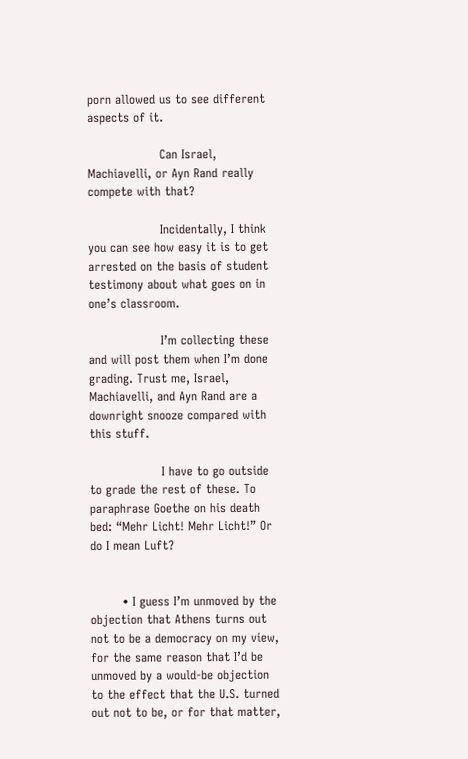porn allowed us to see different aspects of it.

                  Can Israel, Machiavelli, or Ayn Rand really compete with that?

                  Incidentally, I think you can see how easy it is to get arrested on the basis of student testimony about what goes on in one’s classroom.

                  I’m collecting these and will post them when I’m done grading. Trust me, Israel, Machiavelli, and Ayn Rand are a downright snooze compared with this stuff.

                  I have to go outside to grade the rest of these. To paraphrase Goethe on his death bed: “Mehr Licht! Mehr Licht!” Or do I mean Luft?


        • I guess I’m unmoved by the objection that Athens turns out not to be a democracy on my view, for the same reason that I’d be unmoved by a would-be objection to the effect that the U.S. turned out not to be, or for that matter,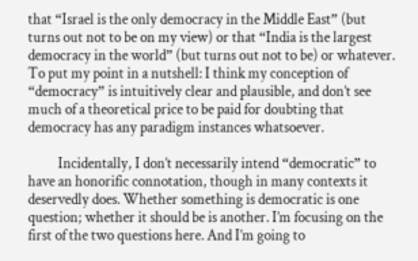that “Israel is the only democracy in the Middle East” (but turns out not to be on my view) or that “India is the largest democracy in the world” (but turns out not to be) or whatever. To put my point in a nutshell: I think my conception of “democracy” is intuitively clear and plausible, and don’t see much of a theoretical price to be paid for doubting that democracy has any paradigm instances whatsoever.

          Incidentally, I don’t necessarily intend “democratic” to have an honorific connotation, though in many contexts it deservedly does. Whether something is democratic is one question; whether it should be is another. I’m focusing on the first of the two questions here. And I’m going to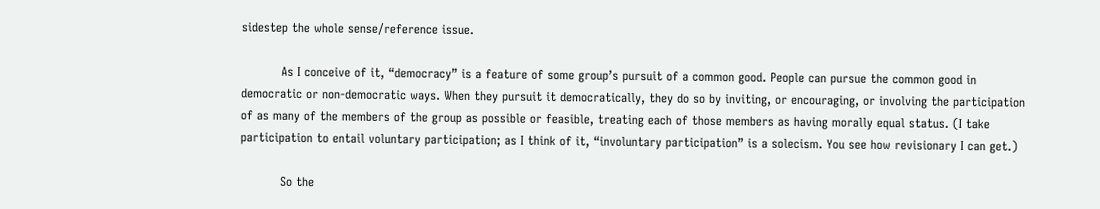sidestep the whole sense/reference issue.

          As I conceive of it, “democracy” is a feature of some group’s pursuit of a common good. People can pursue the common good in democratic or non-democratic ways. When they pursuit it democratically, they do so by inviting, or encouraging, or involving the participation of as many of the members of the group as possible or feasible, treating each of those members as having morally equal status. (I take participation to entail voluntary participation; as I think of it, “involuntary participation” is a solecism. You see how revisionary I can get.)

          So the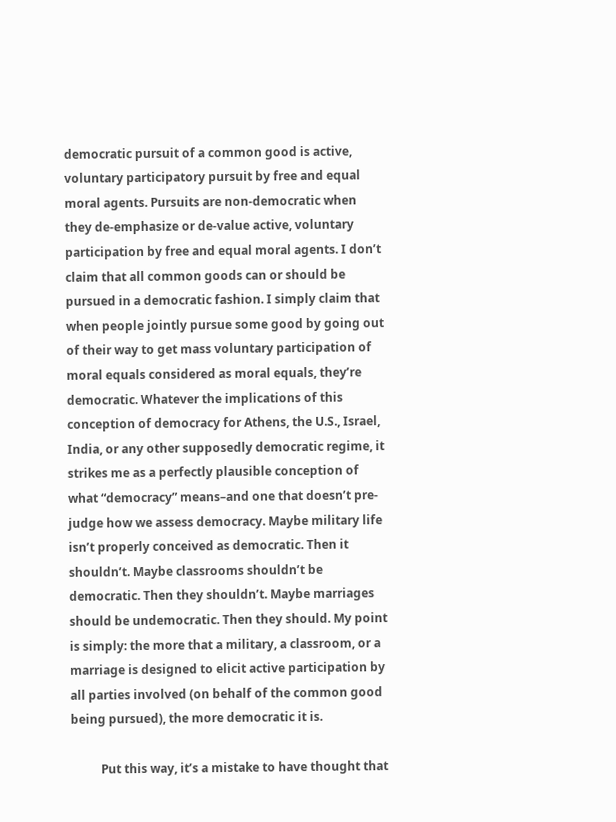democratic pursuit of a common good is active, voluntary participatory pursuit by free and equal moral agents. Pursuits are non-democratic when they de-emphasize or de-value active, voluntary participation by free and equal moral agents. I don’t claim that all common goods can or should be pursued in a democratic fashion. I simply claim that when people jointly pursue some good by going out of their way to get mass voluntary participation of moral equals considered as moral equals, they’re democratic. Whatever the implications of this conception of democracy for Athens, the U.S., Israel, India, or any other supposedly democratic regime, it strikes me as a perfectly plausible conception of what “democracy” means–and one that doesn’t pre-judge how we assess democracy. Maybe military life isn’t properly conceived as democratic. Then it shouldn’t. Maybe classrooms shouldn’t be democratic. Then they shouldn’t. Maybe marriages should be undemocratic. Then they should. My point is simply: the more that a military, a classroom, or a marriage is designed to elicit active participation by all parties involved (on behalf of the common good being pursued), the more democratic it is.

          Put this way, it’s a mistake to have thought that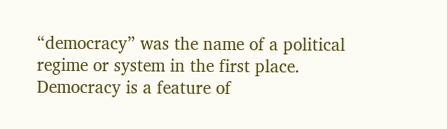“democracy” was the name of a political regime or system in the first place. Democracy is a feature of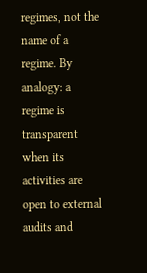regimes, not the name of a regime. By analogy: a regime is transparent when its activities are open to external audits and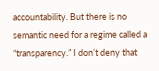accountability. But there is no semantic need for a regime called a “transparency.” I don’t deny that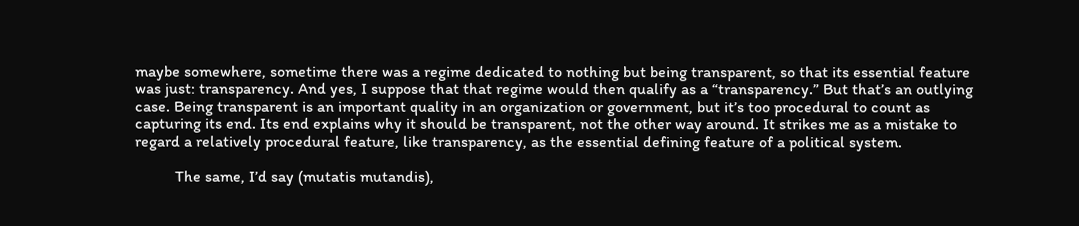maybe somewhere, sometime there was a regime dedicated to nothing but being transparent, so that its essential feature was just: transparency. And yes, I suppose that that regime would then qualify as a “transparency.” But that’s an outlying case. Being transparent is an important quality in an organization or government, but it’s too procedural to count as capturing its end. Its end explains why it should be transparent, not the other way around. It strikes me as a mistake to regard a relatively procedural feature, like transparency, as the essential defining feature of a political system.

          The same, I’d say (mutatis mutandis),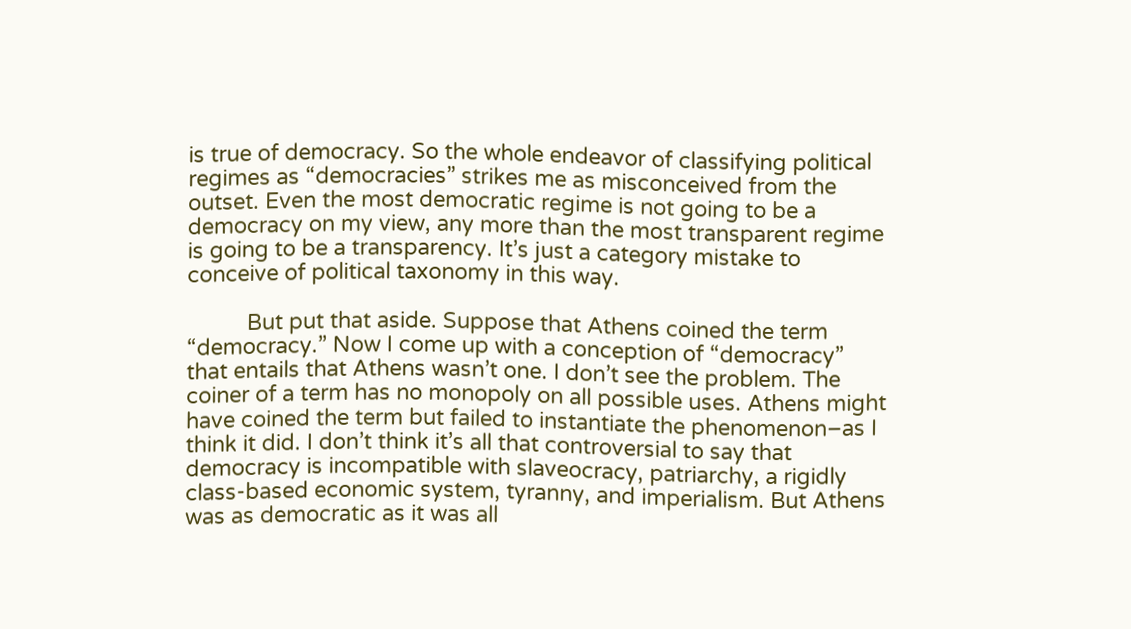is true of democracy. So the whole endeavor of classifying political regimes as “democracies” strikes me as misconceived from the outset. Even the most democratic regime is not going to be a democracy on my view, any more than the most transparent regime is going to be a transparency. It’s just a category mistake to conceive of political taxonomy in this way.

          But put that aside. Suppose that Athens coined the term “democracy.” Now I come up with a conception of “democracy” that entails that Athens wasn’t one. I don’t see the problem. The coiner of a term has no monopoly on all possible uses. Athens might have coined the term but failed to instantiate the phenomenon–as I think it did. I don’t think it’s all that controversial to say that democracy is incompatible with slaveocracy, patriarchy, a rigidly class-based economic system, tyranny, and imperialism. But Athens was as democratic as it was all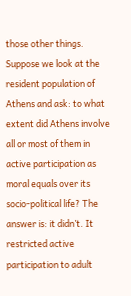those other things. Suppose we look at the resident population of Athens and ask: to what extent did Athens involve all or most of them in active participation as moral equals over its socio-political life? The answer is: it didn’t. It restricted active participation to adult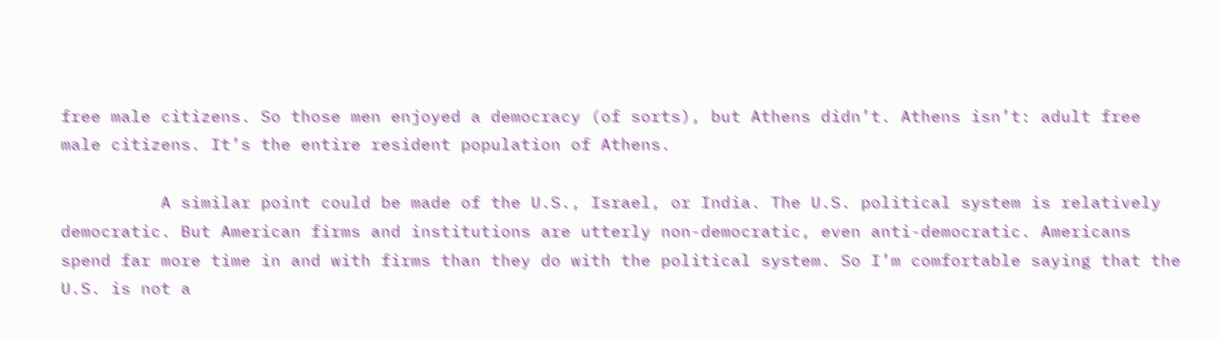free male citizens. So those men enjoyed a democracy (of sorts), but Athens didn’t. Athens isn’t: adult free male citizens. It’s the entire resident population of Athens.

          A similar point could be made of the U.S., Israel, or India. The U.S. political system is relatively democratic. But American firms and institutions are utterly non-democratic, even anti-democratic. Americans spend far more time in and with firms than they do with the political system. So I’m comfortable saying that the U.S. is not a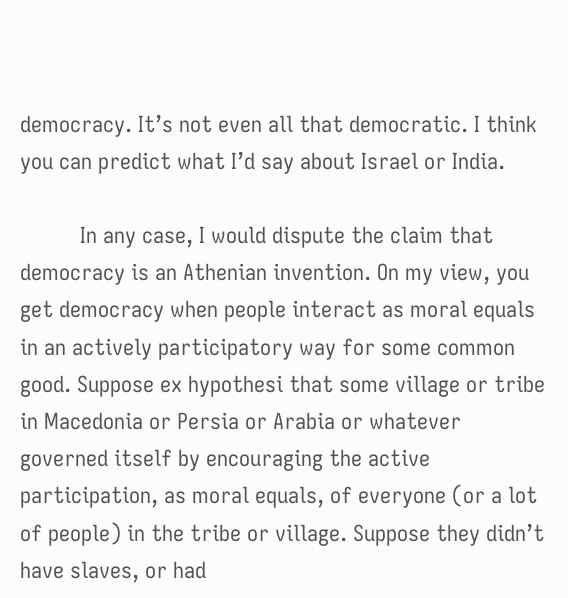democracy. It’s not even all that democratic. I think you can predict what I’d say about Israel or India.

          In any case, I would dispute the claim that democracy is an Athenian invention. On my view, you get democracy when people interact as moral equals in an actively participatory way for some common good. Suppose ex hypothesi that some village or tribe in Macedonia or Persia or Arabia or whatever governed itself by encouraging the active participation, as moral equals, of everyone (or a lot of people) in the tribe or village. Suppose they didn’t have slaves, or had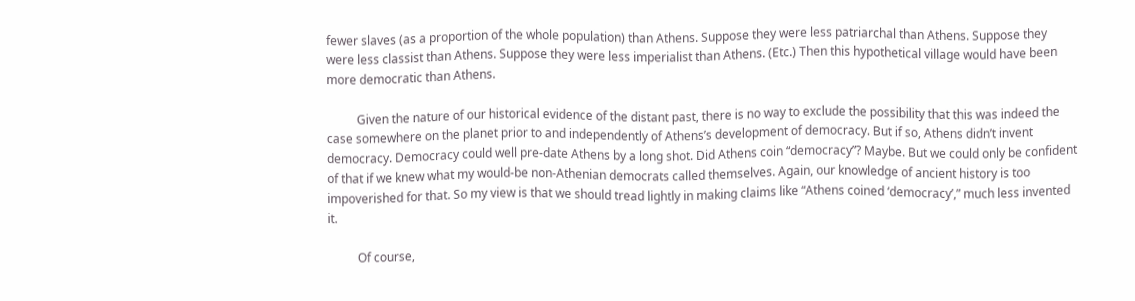fewer slaves (as a proportion of the whole population) than Athens. Suppose they were less patriarchal than Athens. Suppose they were less classist than Athens. Suppose they were less imperialist than Athens. (Etc.) Then this hypothetical village would have been more democratic than Athens.

          Given the nature of our historical evidence of the distant past, there is no way to exclude the possibility that this was indeed the case somewhere on the planet prior to and independently of Athens’s development of democracy. But if so, Athens didn’t invent democracy. Democracy could well pre-date Athens by a long shot. Did Athens coin “democracy”? Maybe. But we could only be confident of that if we knew what my would-be non-Athenian democrats called themselves. Again, our knowledge of ancient history is too impoverished for that. So my view is that we should tread lightly in making claims like “Athens coined ‘democracy’,” much less invented it.

          Of course,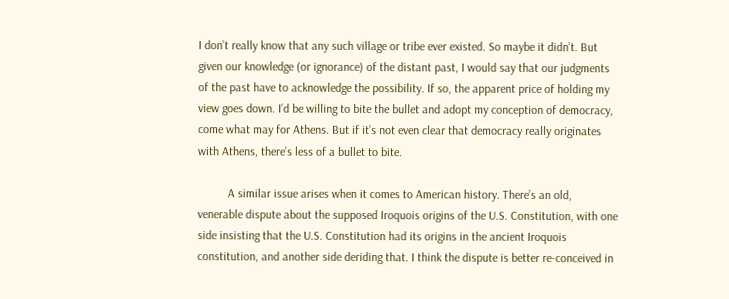I don’t really know that any such village or tribe ever existed. So maybe it didn’t. But given our knowledge (or ignorance) of the distant past, I would say that our judgments of the past have to acknowledge the possibility. If so, the apparent price of holding my view goes down. I’d be willing to bite the bullet and adopt my conception of democracy, come what may for Athens. But if it’s not even clear that democracy really originates with Athens, there’s less of a bullet to bite.

          A similar issue arises when it comes to American history. There’s an old, venerable dispute about the supposed Iroquois origins of the U.S. Constitution, with one side insisting that the U.S. Constitution had its origins in the ancient Iroquois constitution, and another side deriding that. I think the dispute is better re-conceived in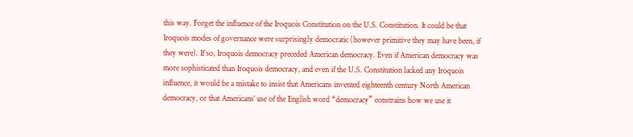this way. Forget the influence of the Iroquois Constitution on the U.S. Constitution. It could be that Iroquois modes of governance were surprisingly democratic (however primitive they may have been, if they were). If so, Iroquois democracy preceded American democracy. Even if American democracy was more sophisticated than Iroquois democracy, and even if the U.S. Constitution lacked any Iroquois influence, it would be a mistake to insist that Americans invented eighteenth century North American democracy, or that Americans’ use of the English word “democracy” constrains how we use it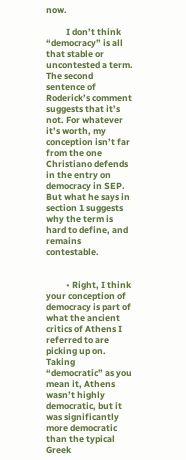now.

          I don’t think “democracy” is all that stable or uncontested a term. The second sentence of Roderick’s comment suggests that it’s not. For whatever it’s worth, my conception isn’t far from the one Christiano defends in the entry on democracy in SEP. But what he says in section 1 suggests why the term is hard to define, and remains contestable.


          • Right, I think your conception of democracy is part of what the ancient critics of Athens I referred to are picking up on. Taking “democratic” as you mean it, Athens wasn’t highly democratic, but it was significantly more democratic than the typical Greek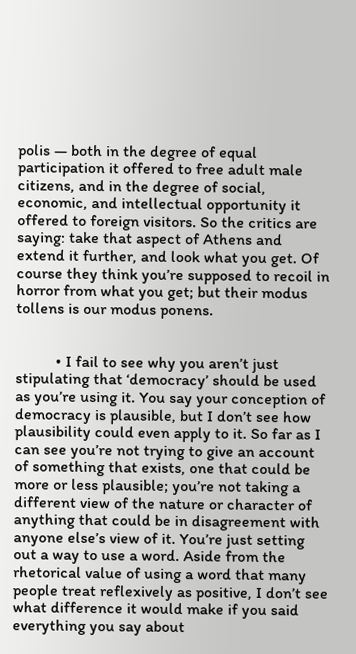polis — both in the degree of equal participation it offered to free adult male citizens, and in the degree of social, economic, and intellectual opportunity it offered to foreign visitors. So the critics are saying: take that aspect of Athens and extend it further, and look what you get. Of course they think you’re supposed to recoil in horror from what you get; but their modus tollens is our modus ponens.


          • I fail to see why you aren’t just stipulating that ‘democracy’ should be used as you’re using it. You say your conception of democracy is plausible, but I don’t see how plausibility could even apply to it. So far as I can see you’re not trying to give an account of something that exists, one that could be more or less plausible; you’re not taking a different view of the nature or character of anything that could be in disagreement with anyone else’s view of it. You’re just setting out a way to use a word. Aside from the rhetorical value of using a word that many people treat reflexively as positive, I don’t see what difference it would make if you said everything you say about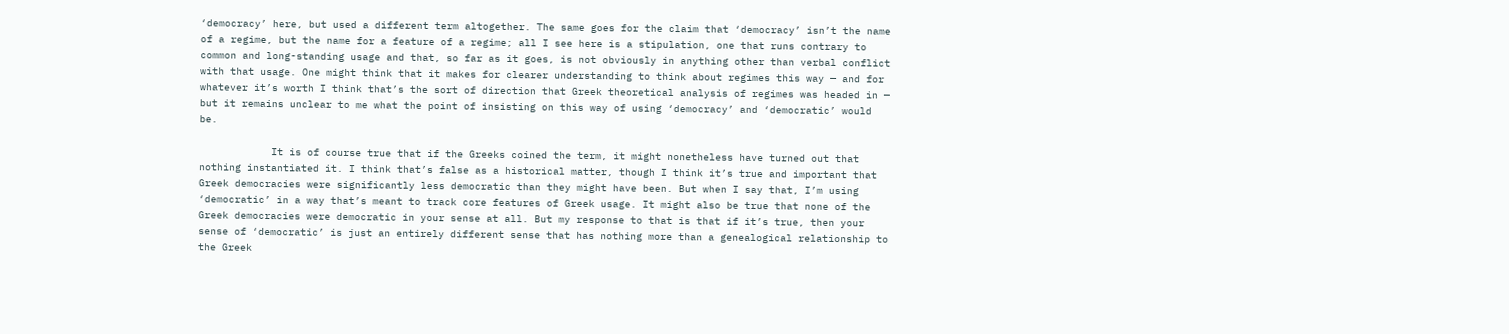‘democracy’ here, but used a different term altogether. The same goes for the claim that ‘democracy’ isn’t the name of a regime, but the name for a feature of a regime; all I see here is a stipulation, one that runs contrary to common and long-standing usage and that, so far as it goes, is not obviously in anything other than verbal conflict with that usage. One might think that it makes for clearer understanding to think about regimes this way — and for whatever it’s worth I think that’s the sort of direction that Greek theoretical analysis of regimes was headed in — but it remains unclear to me what the point of insisting on this way of using ‘democracy’ and ‘democratic’ would be.

            It is of course true that if the Greeks coined the term, it might nonetheless have turned out that nothing instantiated it. I think that’s false as a historical matter, though I think it’s true and important that Greek democracies were significantly less democratic than they might have been. But when I say that, I’m using ‘democratic’ in a way that’s meant to track core features of Greek usage. It might also be true that none of the Greek democracies were democratic in your sense at all. But my response to that is that if it’s true, then your sense of ‘democratic’ is just an entirely different sense that has nothing more than a genealogical relationship to the Greek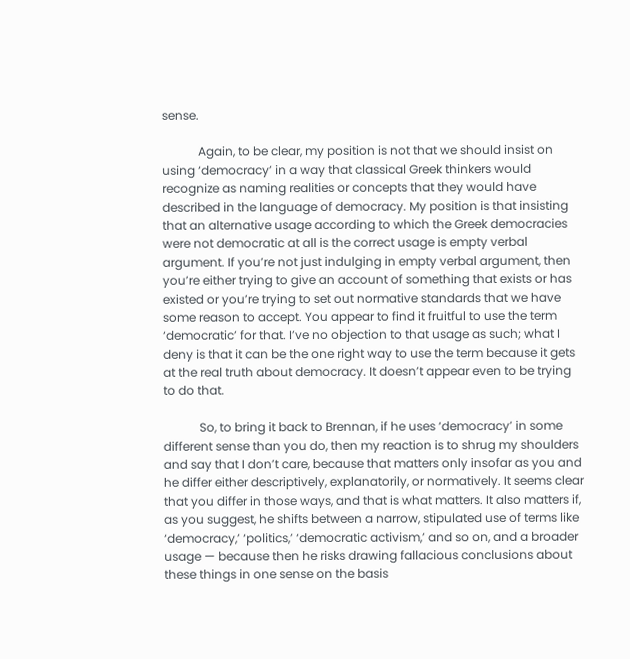sense.

            Again, to be clear, my position is not that we should insist on using ‘democracy’ in a way that classical Greek thinkers would recognize as naming realities or concepts that they would have described in the language of democracy. My position is that insisting that an alternative usage according to which the Greek democracies were not democratic at all is the correct usage is empty verbal argument. If you’re not just indulging in empty verbal argument, then you’re either trying to give an account of something that exists or has existed or you’re trying to set out normative standards that we have some reason to accept. You appear to find it fruitful to use the term ‘democratic’ for that. I’ve no objection to that usage as such; what I deny is that it can be the one right way to use the term because it gets at the real truth about democracy. It doesn’t appear even to be trying to do that.

            So, to bring it back to Brennan, if he uses ‘democracy’ in some different sense than you do, then my reaction is to shrug my shoulders and say that I don’t care, because that matters only insofar as you and he differ either descriptively, explanatorily, or normatively. It seems clear that you differ in those ways, and that is what matters. It also matters if, as you suggest, he shifts between a narrow, stipulated use of terms like ‘democracy,’ ‘politics,’ ‘democratic activism,’ and so on, and a broader usage — because then he risks drawing fallacious conclusions about these things in one sense on the basis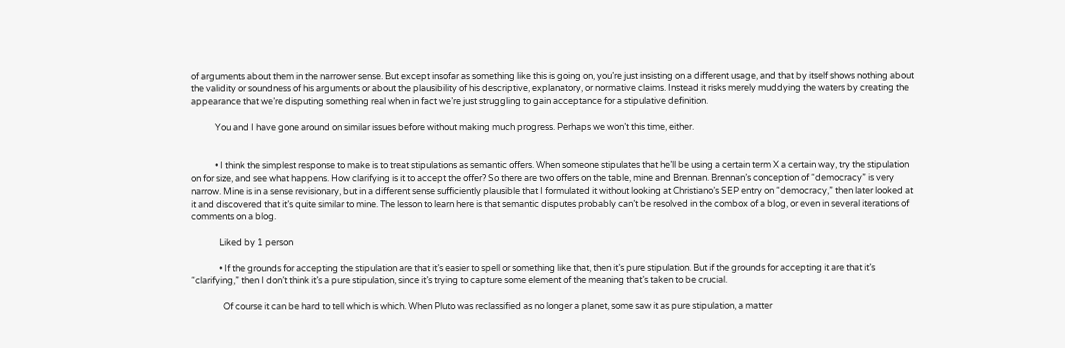of arguments about them in the narrower sense. But except insofar as something like this is going on, you’re just insisting on a different usage, and that by itself shows nothing about the validity or soundness of his arguments or about the plausibility of his descriptive, explanatory, or normative claims. Instead it risks merely muddying the waters by creating the appearance that we’re disputing something real when in fact we’re just struggling to gain acceptance for a stipulative definition.

            You and I have gone around on similar issues before without making much progress. Perhaps we won’t this time, either.


            • I think the simplest response to make is to treat stipulations as semantic offers. When someone stipulates that he’ll be using a certain term X a certain way, try the stipulation on for size, and see what happens. How clarifying is it to accept the offer? So there are two offers on the table, mine and Brennan. Brennan’s conception of “democracy” is very narrow. Mine is in a sense revisionary, but in a different sense sufficiently plausible that I formulated it without looking at Christiano’s SEP entry on “democracy,” then later looked at it and discovered that it’s quite similar to mine. The lesson to learn here is that semantic disputes probably can’t be resolved in the combox of a blog, or even in several iterations of comments on a blog.

              Liked by 1 person

              • If the grounds for accepting the stipulation are that it’s easier to spell or something like that, then it’s pure stipulation. But if the grounds for accepting it are that it’s “clarifying,” then I don’t think it’s a pure stipulation, since it’s trying to capture some element of the meaning that’s taken to be crucial.

                Of course it can be hard to tell which is which. When Pluto was reclassified as no longer a planet, some saw it as pure stipulation, a matter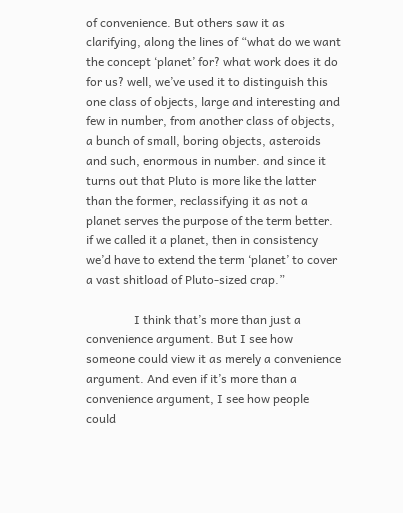of convenience. But others saw it as clarifying, along the lines of “what do we want the concept ‘planet’ for? what work does it do for us? well, we’ve used it to distinguish this one class of objects, large and interesting and few in number, from another class of objects, a bunch of small, boring objects, asteroids and such, enormous in number. and since it turns out that Pluto is more like the latter than the former, reclassifying it as not a planet serves the purpose of the term better. if we called it a planet, then in consistency we’d have to extend the term ‘planet’ to cover a vast shitload of Pluto-sized crap.”

                I think that’s more than just a convenience argument. But I see how someone could view it as merely a convenience argument. And even if it’s more than a convenience argument, I see how people could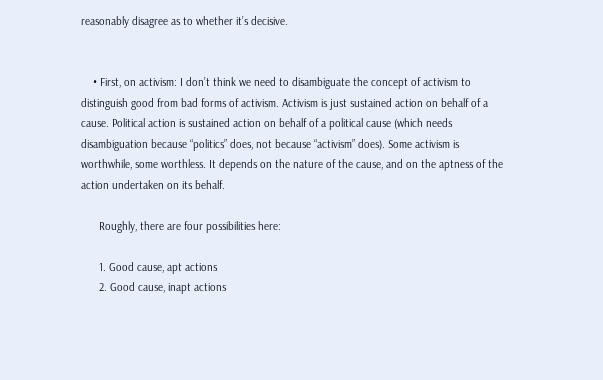reasonably disagree as to whether it’s decisive.


    • First, on activism: I don’t think we need to disambiguate the concept of activism to distinguish good from bad forms of activism. Activism is just sustained action on behalf of a cause. Political action is sustained action on behalf of a political cause (which needs disambiguation because “politics” does, not because “activism” does). Some activism is worthwhile, some worthless. It depends on the nature of the cause, and on the aptness of the action undertaken on its behalf.

      Roughly, there are four possibilities here:

      1. Good cause, apt actions
      2. Good cause, inapt actions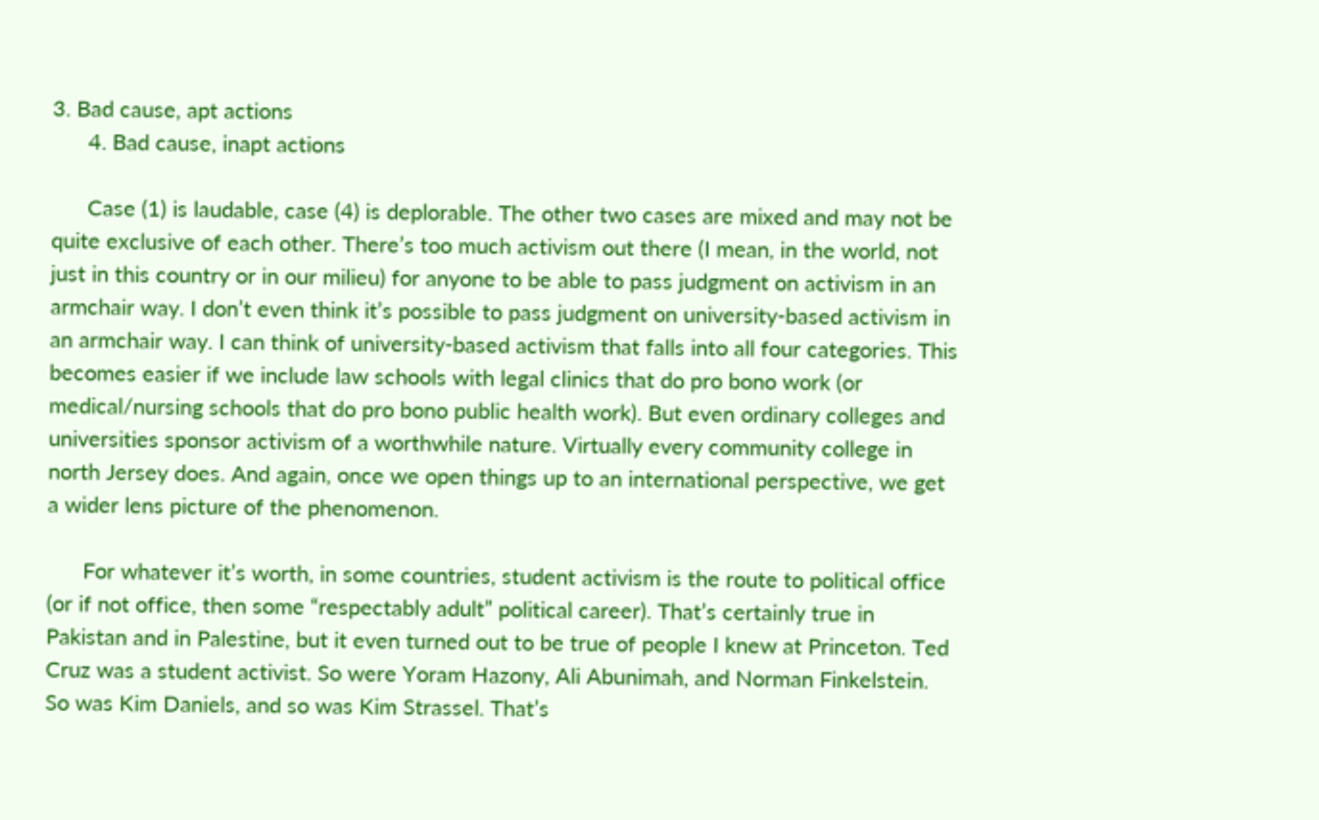3. Bad cause, apt actions
      4. Bad cause, inapt actions

      Case (1) is laudable, case (4) is deplorable. The other two cases are mixed and may not be quite exclusive of each other. There’s too much activism out there (I mean, in the world, not just in this country or in our milieu) for anyone to be able to pass judgment on activism in an armchair way. I don’t even think it’s possible to pass judgment on university-based activism in an armchair way. I can think of university-based activism that falls into all four categories. This becomes easier if we include law schools with legal clinics that do pro bono work (or medical/nursing schools that do pro bono public health work). But even ordinary colleges and universities sponsor activism of a worthwhile nature. Virtually every community college in north Jersey does. And again, once we open things up to an international perspective, we get a wider lens picture of the phenomenon.

      For whatever it’s worth, in some countries, student activism is the route to political office (or if not office, then some “respectably adult” political career). That’s certainly true in Pakistan and in Palestine, but it even turned out to be true of people I knew at Princeton. Ted Cruz was a student activist. So were Yoram Hazony, Ali Abunimah, and Norman Finkelstein. So was Kim Daniels, and so was Kim Strassel. That’s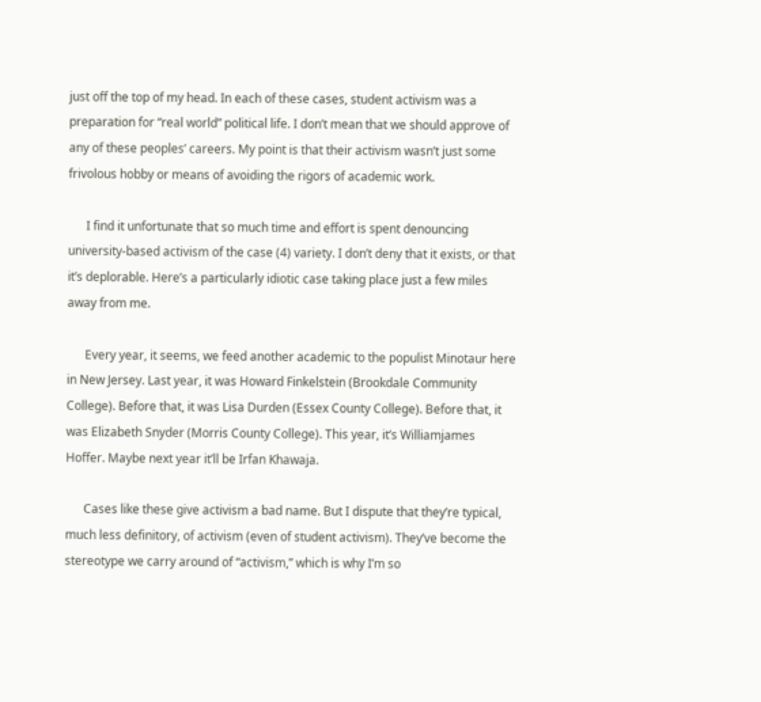just off the top of my head. In each of these cases, student activism was a preparation for “real world” political life. I don’t mean that we should approve of any of these peoples’ careers. My point is that their activism wasn’t just some frivolous hobby or means of avoiding the rigors of academic work.

      I find it unfortunate that so much time and effort is spent denouncing university-based activism of the case (4) variety. I don’t deny that it exists, or that it’s deplorable. Here’s a particularly idiotic case taking place just a few miles away from me.

      Every year, it seems, we feed another academic to the populist Minotaur here in New Jersey. Last year, it was Howard Finkelstein (Brookdale Community College). Before that, it was Lisa Durden (Essex County College). Before that, it was Elizabeth Snyder (Morris County College). This year, it’s Williamjames Hoffer. Maybe next year it’ll be Irfan Khawaja.

      Cases like these give activism a bad name. But I dispute that they’re typical, much less definitory, of activism (even of student activism). They’ve become the stereotype we carry around of “activism,” which is why I’m so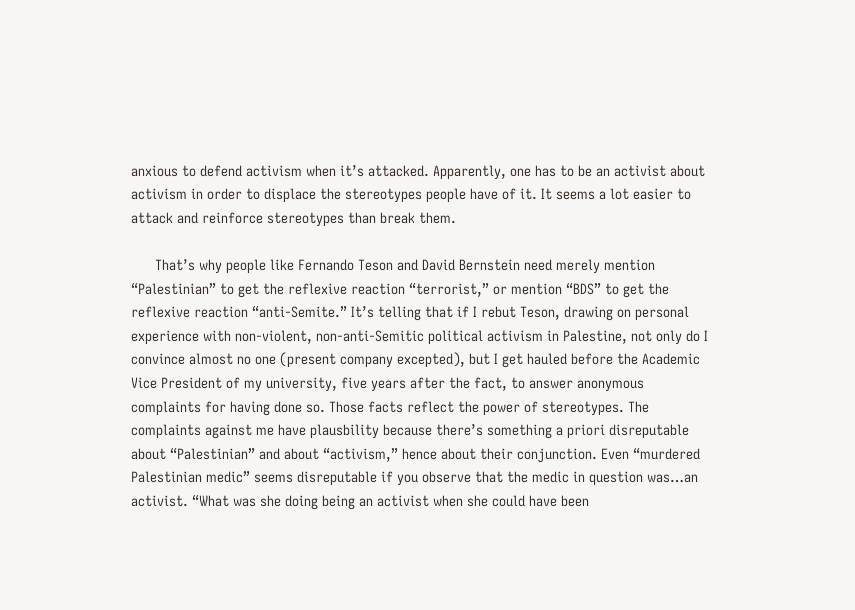anxious to defend activism when it’s attacked. Apparently, one has to be an activist about activism in order to displace the stereotypes people have of it. It seems a lot easier to attack and reinforce stereotypes than break them.

      That’s why people like Fernando Teson and David Bernstein need merely mention “Palestinian” to get the reflexive reaction “terrorist,” or mention “BDS” to get the reflexive reaction “anti-Semite.” It’s telling that if I rebut Teson, drawing on personal experience with non-violent, non-anti-Semitic political activism in Palestine, not only do I convince almost no one (present company excepted), but I get hauled before the Academic Vice President of my university, five years after the fact, to answer anonymous complaints for having done so. Those facts reflect the power of stereotypes. The complaints against me have plausbility because there’s something a priori disreputable about “Palestinian” and about “activism,” hence about their conjunction. Even “murdered Palestinian medic” seems disreputable if you observe that the medic in question was…an activist. “What was she doing being an activist when she could have been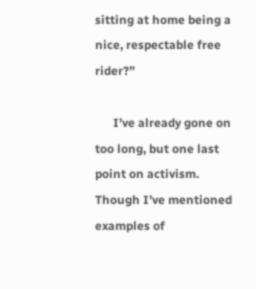sitting at home being a nice, respectable free rider?”

      I’ve already gone on too long, but one last point on activism. Though I’ve mentioned examples of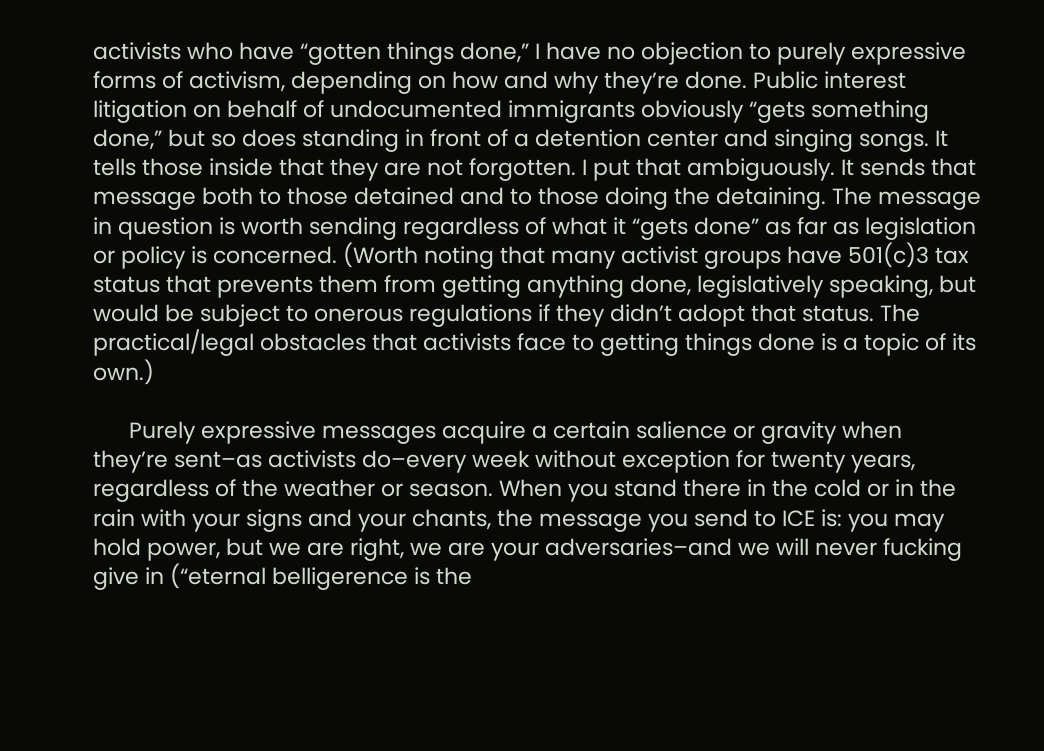activists who have “gotten things done,” I have no objection to purely expressive forms of activism, depending on how and why they’re done. Public interest litigation on behalf of undocumented immigrants obviously “gets something done,” but so does standing in front of a detention center and singing songs. It tells those inside that they are not forgotten. I put that ambiguously. It sends that message both to those detained and to those doing the detaining. The message in question is worth sending regardless of what it “gets done” as far as legislation or policy is concerned. (Worth noting that many activist groups have 501(c)3 tax status that prevents them from getting anything done, legislatively speaking, but would be subject to onerous regulations if they didn’t adopt that status. The practical/legal obstacles that activists face to getting things done is a topic of its own.)

      Purely expressive messages acquire a certain salience or gravity when they’re sent–as activists do–every week without exception for twenty years, regardless of the weather or season. When you stand there in the cold or in the rain with your signs and your chants, the message you send to ICE is: you may hold power, but we are right, we are your adversaries–and we will never fucking give in (“eternal belligerence is the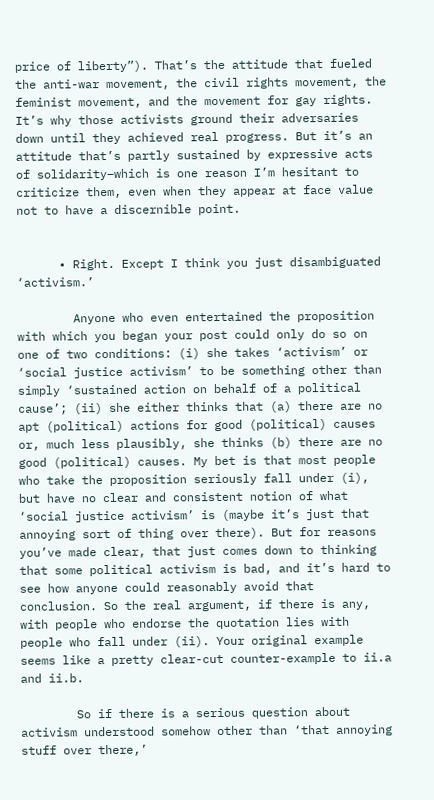price of liberty”). That’s the attitude that fueled the anti-war movement, the civil rights movement, the feminist movement, and the movement for gay rights. It’s why those activists ground their adversaries down until they achieved real progress. But it’s an attitude that’s partly sustained by expressive acts of solidarity–which is one reason I’m hesitant to criticize them, even when they appear at face value not to have a discernible point.


      • Right. Except I think you just disambiguated ‘activism.’

        Anyone who even entertained the proposition with which you began your post could only do so on one of two conditions: (i) she takes ‘activism’ or ‘social justice activism’ to be something other than simply ‘sustained action on behalf of a political cause’; (ii) she either thinks that (a) there are no apt (political) actions for good (political) causes or, much less plausibly, she thinks (b) there are no good (political) causes. My bet is that most people who take the proposition seriously fall under (i), but have no clear and consistent notion of what ‘social justice activism’ is (maybe it’s just that annoying sort of thing over there). But for reasons you’ve made clear, that just comes down to thinking that some political activism is bad, and it’s hard to see how anyone could reasonably avoid that conclusion. So the real argument, if there is any, with people who endorse the quotation lies with people who fall under (ii). Your original example seems like a pretty clear-cut counter-example to ii.a and ii.b.

        So if there is a serious question about activism understood somehow other than ‘that annoying stuff over there,’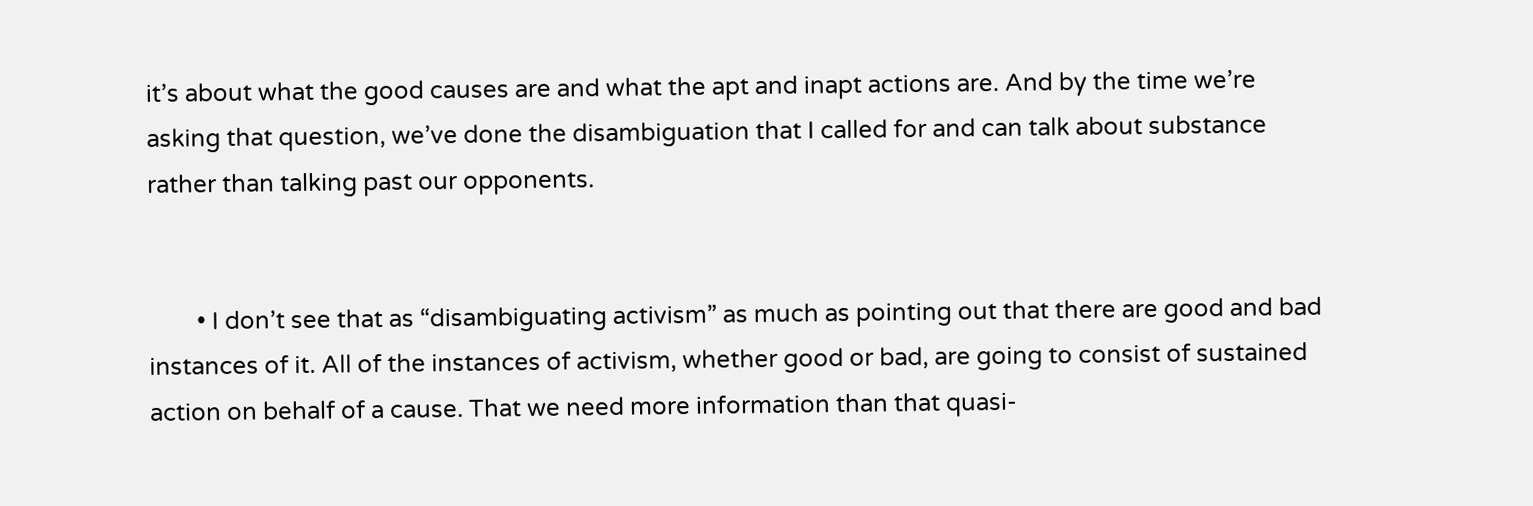it’s about what the good causes are and what the apt and inapt actions are. And by the time we’re asking that question, we’ve done the disambiguation that I called for and can talk about substance rather than talking past our opponents.


        • I don’t see that as “disambiguating activism” as much as pointing out that there are good and bad instances of it. All of the instances of activism, whether good or bad, are going to consist of sustained action on behalf of a cause. That we need more information than that quasi-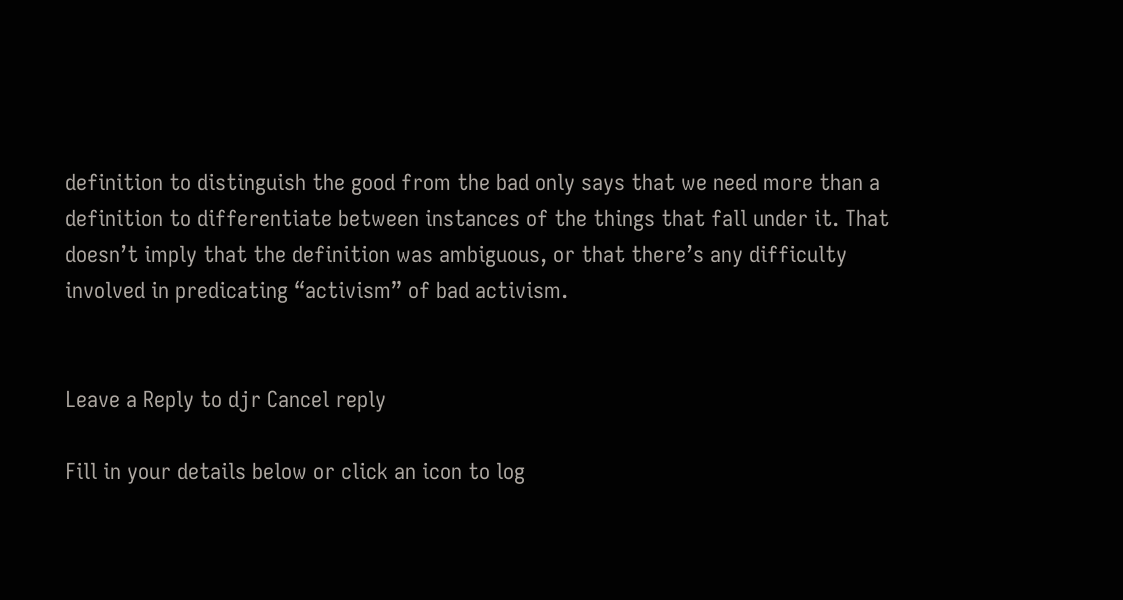definition to distinguish the good from the bad only says that we need more than a definition to differentiate between instances of the things that fall under it. That doesn’t imply that the definition was ambiguous, or that there’s any difficulty involved in predicating “activism” of bad activism.


Leave a Reply to djr Cancel reply

Fill in your details below or click an icon to log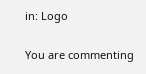in: Logo

You are commenting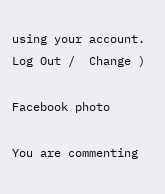using your account. Log Out /  Change )

Facebook photo

You are commenting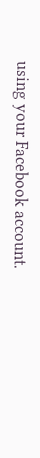using your Facebook account.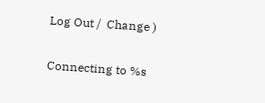Log Out /  Change )

Connecting to %s